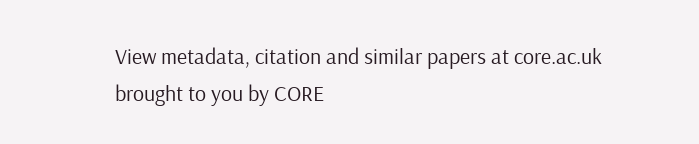View metadata, citation and similar papers at core.ac.uk brought to you by CORE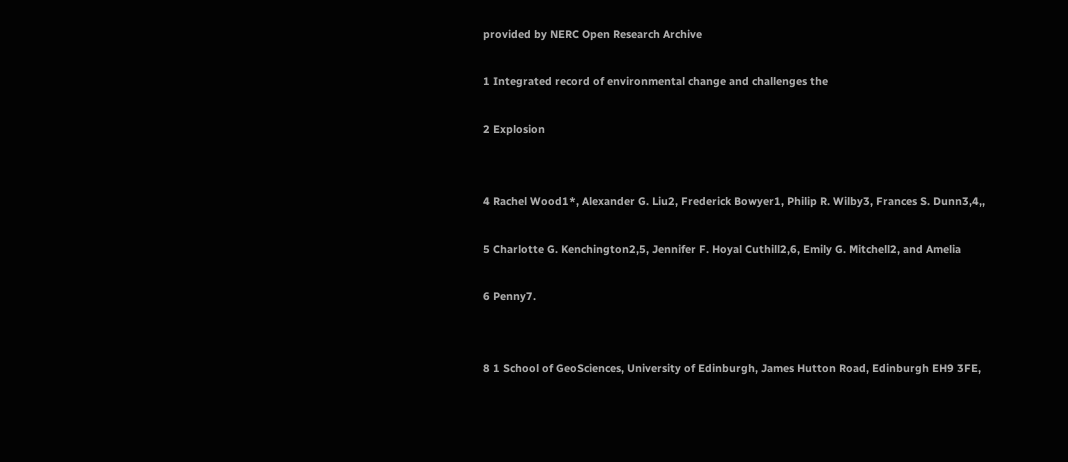provided by NERC Open Research Archive

1 Integrated record of environmental change and challenges the

2 Explosion


4 Rachel Wood1*, Alexander G. Liu2, Frederick Bowyer1, Philip R. Wilby3, Frances S. Dunn3,4,,

5 Charlotte G. Kenchington2,5, Jennifer F. Hoyal Cuthill2,6, Emily G. Mitchell2, and Amelia

6 Penny7.


8 1 School of GeoSciences, University of Edinburgh, James Hutton Road, Edinburgh EH9 3FE,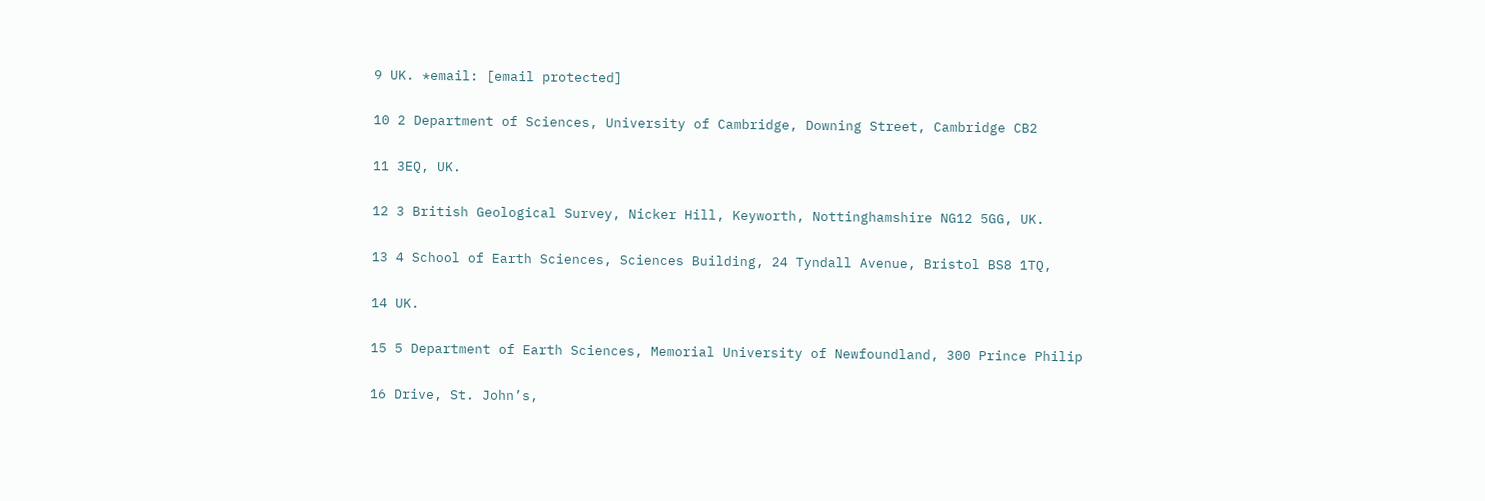9 UK. *email: [email protected]

10 2 Department of Sciences, University of Cambridge, Downing Street, Cambridge CB2

11 3EQ, UK.

12 3 British Geological Survey, Nicker Hill, Keyworth, Nottinghamshire NG12 5GG, UK.

13 4 School of Earth Sciences, Sciences Building, 24 Tyndall Avenue, Bristol BS8 1TQ,

14 UK.

15 5 Department of Earth Sciences, Memorial University of Newfoundland, 300 Prince Philip

16 Drive, St. John’s,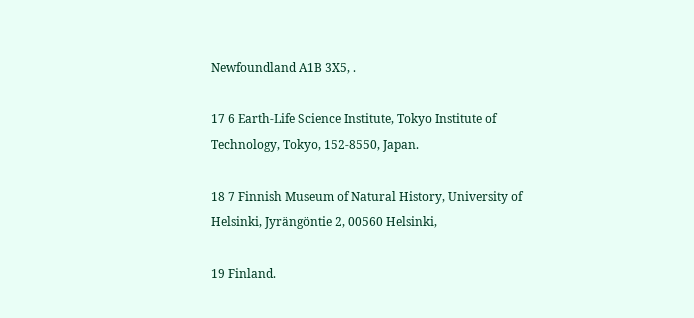Newfoundland A1B 3X5, .

17 6 Earth-Life Science Institute, Tokyo Institute of Technology, Tokyo, 152-8550, Japan.

18 7 Finnish Museum of Natural History, University of Helsinki, Jyrängöntie 2, 00560 Helsinki,

19 Finland.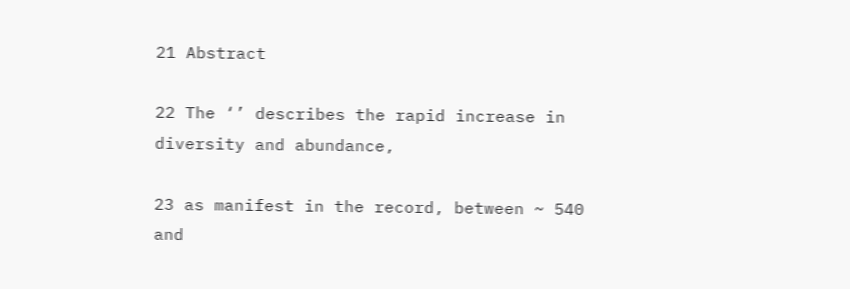21 Abstract

22 The ‘’ describes the rapid increase in diversity and abundance,

23 as manifest in the record, between ~ 540 and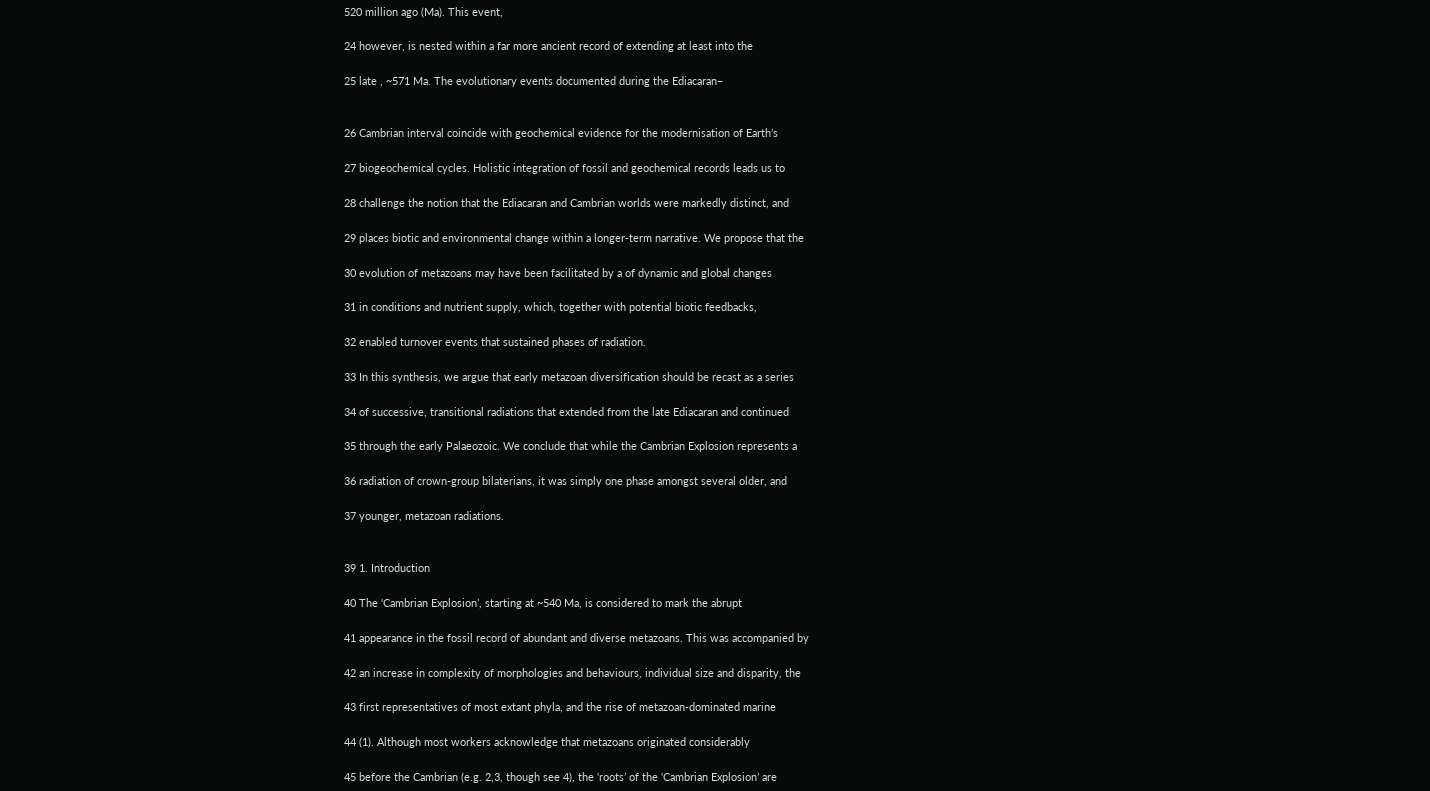520 million ago (Ma). This event,

24 however, is nested within a far more ancient record of extending at least into the

25 late , ~571 Ma. The evolutionary events documented during the Ediacaran–


26 Cambrian interval coincide with geochemical evidence for the modernisation of Earth’s

27 biogeochemical cycles. Holistic integration of fossil and geochemical records leads us to

28 challenge the notion that the Ediacaran and Cambrian worlds were markedly distinct, and

29 places biotic and environmental change within a longer-term narrative. We propose that the

30 evolution of metazoans may have been facilitated by a of dynamic and global changes

31 in conditions and nutrient supply, which, together with potential biotic feedbacks,

32 enabled turnover events that sustained phases of radiation.

33 In this synthesis, we argue that early metazoan diversification should be recast as a series

34 of successive, transitional radiations that extended from the late Ediacaran and continued

35 through the early Palaeozoic. We conclude that while the Cambrian Explosion represents a

36 radiation of crown-group bilaterians, it was simply one phase amongst several older, and

37 younger, metazoan radiations.


39 1. Introduction

40 The ‘Cambrian Explosion’, starting at ~540 Ma, is considered to mark the abrupt

41 appearance in the fossil record of abundant and diverse metazoans. This was accompanied by

42 an increase in complexity of morphologies and behaviours, individual size and disparity, the

43 first representatives of most extant phyla, and the rise of metazoan-dominated marine

44 (1). Although most workers acknowledge that metazoans originated considerably

45 before the Cambrian (e.g. 2,3, though see 4), the ‘roots’ of the ‘Cambrian Explosion’ are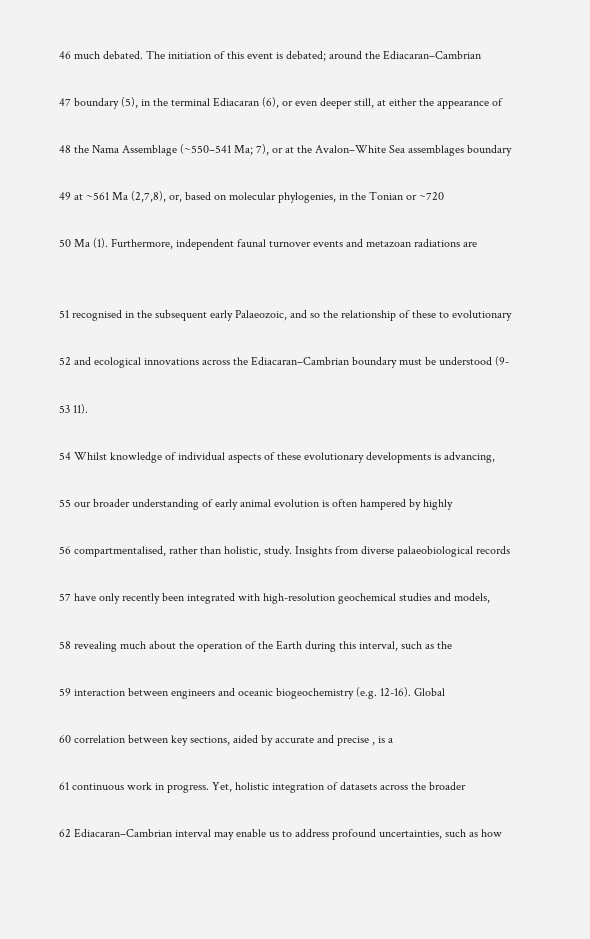46 much debated. The initiation of this event is debated; around the Ediacaran–Cambrian

47 boundary (5), in the terminal Ediacaran (6), or even deeper still, at either the appearance of

48 the Nama Assemblage (~550–541 Ma; 7), or at the Avalon–White Sea assemblages boundary

49 at ~561 Ma (2,7,8), or, based on molecular phylogenies, in the Tonian or ~720

50 Ma (1). Furthermore, independent faunal turnover events and metazoan radiations are


51 recognised in the subsequent early Palaeozoic, and so the relationship of these to evolutionary

52 and ecological innovations across the Ediacaran–Cambrian boundary must be understood (9-

53 11).

54 Whilst knowledge of individual aspects of these evolutionary developments is advancing,

55 our broader understanding of early animal evolution is often hampered by highly

56 compartmentalised, rather than holistic, study. Insights from diverse palaeobiological records

57 have only recently been integrated with high-resolution geochemical studies and models,

58 revealing much about the operation of the Earth during this interval, such as the

59 interaction between engineers and oceanic biogeochemistry (e.g. 12-16). Global

60 correlation between key sections, aided by accurate and precise , is a

61 continuous work in progress. Yet, holistic integration of datasets across the broader

62 Ediacaran–Cambrian interval may enable us to address profound uncertainties, such as how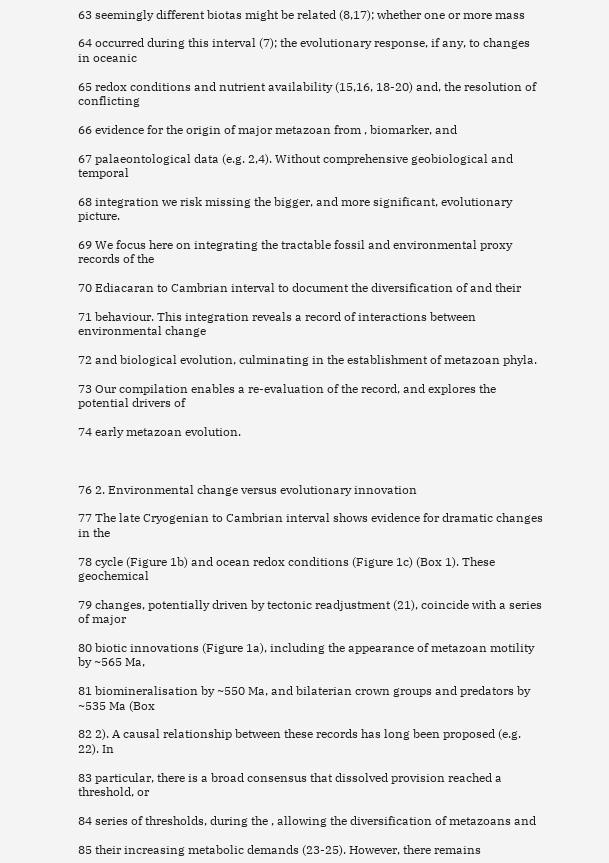63 seemingly different biotas might be related (8,17); whether one or more mass

64 occurred during this interval (7); the evolutionary response, if any, to changes in oceanic

65 redox conditions and nutrient availability (15,16, 18-20) and, the resolution of conflicting

66 evidence for the origin of major metazoan from , biomarker, and

67 palaeontological data (e.g. 2,4). Without comprehensive geobiological and temporal

68 integration we risk missing the bigger, and more significant, evolutionary picture.

69 We focus here on integrating the tractable fossil and environmental proxy records of the

70 Ediacaran to Cambrian interval to document the diversification of and their

71 behaviour. This integration reveals a record of interactions between environmental change

72 and biological evolution, culminating in the establishment of metazoan phyla.

73 Our compilation enables a re-evaluation of the record, and explores the potential drivers of

74 early metazoan evolution.



76 2. Environmental change versus evolutionary innovation

77 The late Cryogenian to Cambrian interval shows evidence for dramatic changes in the

78 cycle (Figure 1b) and ocean redox conditions (Figure 1c) (Box 1). These geochemical

79 changes, potentially driven by tectonic readjustment (21), coincide with a series of major

80 biotic innovations (Figure 1a), including the appearance of metazoan motility by ~565 Ma,

81 biomineralisation by ~550 Ma, and bilaterian crown groups and predators by ~535 Ma (Box

82 2). A causal relationship between these records has long been proposed (e.g. 22). In

83 particular, there is a broad consensus that dissolved provision reached a threshold, or

84 series of thresholds, during the , allowing the diversification of metazoans and

85 their increasing metabolic demands (23-25). However, there remains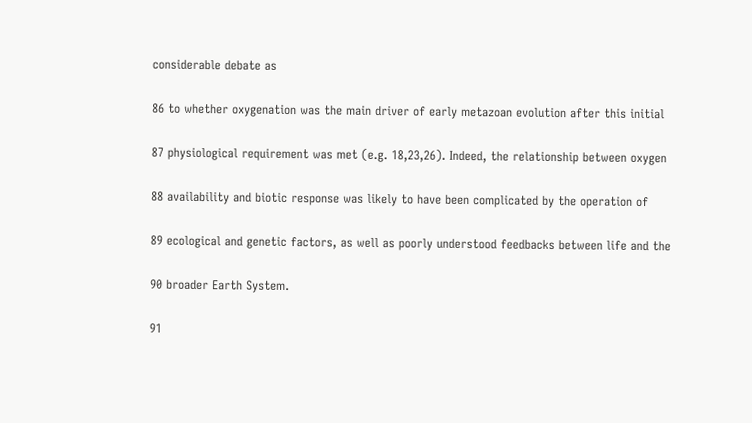considerable debate as

86 to whether oxygenation was the main driver of early metazoan evolution after this initial

87 physiological requirement was met (e.g. 18,23,26). Indeed, the relationship between oxygen

88 availability and biotic response was likely to have been complicated by the operation of

89 ecological and genetic factors, as well as poorly understood feedbacks between life and the

90 broader Earth System.

91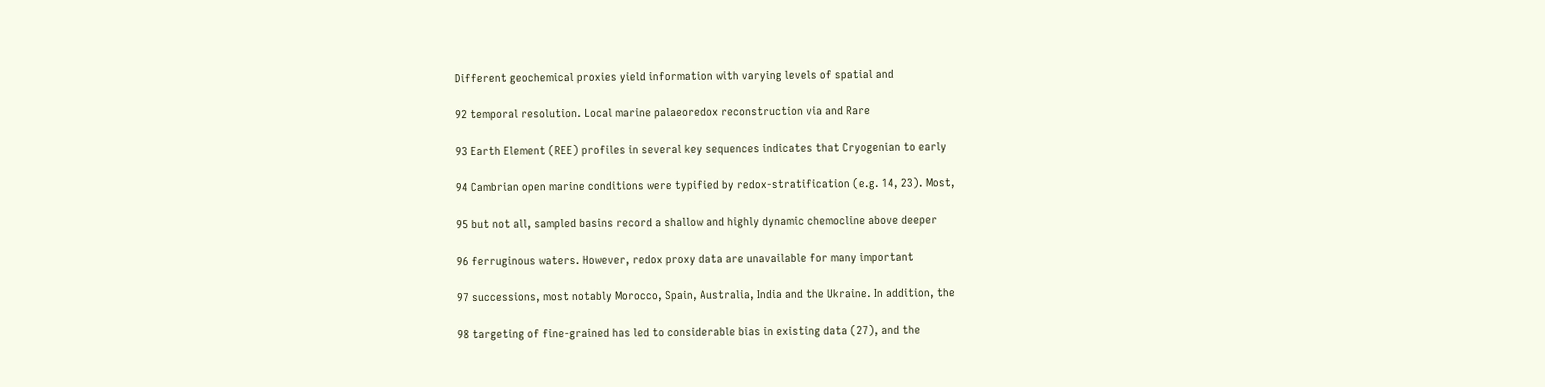Different geochemical proxies yield information with varying levels of spatial and

92 temporal resolution. Local marine palaeoredox reconstruction via and Rare

93 Earth Element (REE) profiles in several key sequences indicates that Cryogenian to early

94 Cambrian open marine conditions were typified by redox-stratification (e.g. 14, 23). Most,

95 but not all, sampled basins record a shallow and highly dynamic chemocline above deeper

96 ferruginous waters. However, redox proxy data are unavailable for many important

97 successions, most notably Morocco, Spain, Australia, India and the Ukraine. In addition, the

98 targeting of fine-grained has led to considerable bias in existing data (27), and the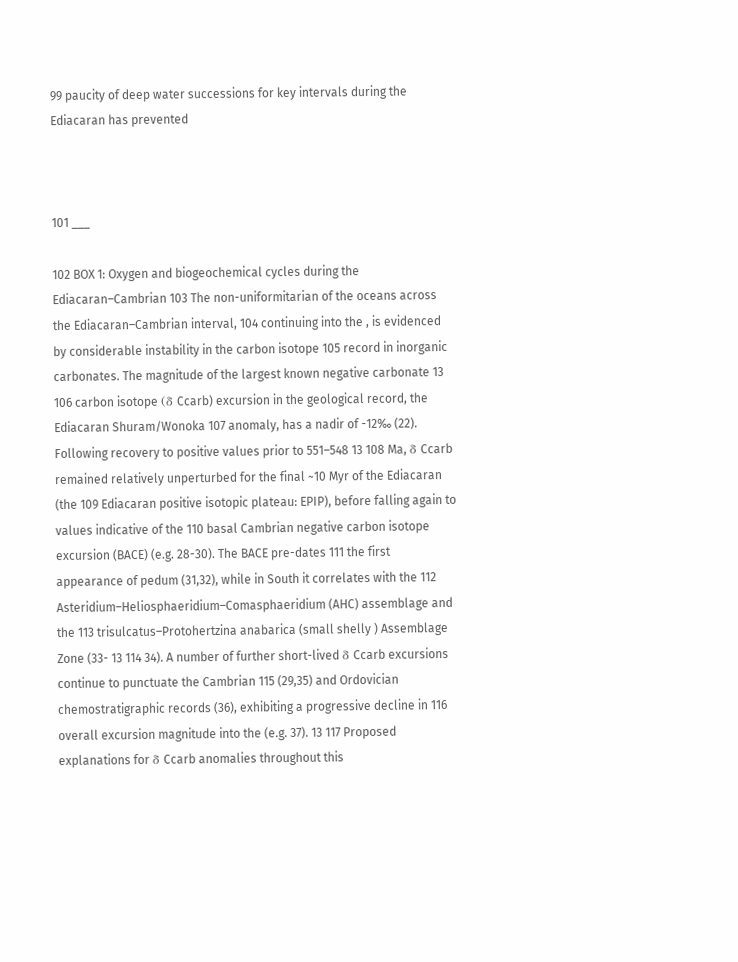99 paucity of deep water successions for key intervals during the Ediacaran has prevented



101 ___

102 BOX 1: Oxygen and biogeochemical cycles during the Ediacaran–Cambrian 103 The non-uniformitarian of the oceans across the Ediacaran–Cambrian interval, 104 continuing into the , is evidenced by considerable instability in the carbon isotope 105 record in inorganic carbonates. The magnitude of the largest known negative carbonate 13 106 carbon isotope (δ Ccarb) excursion in the geological record, the Ediacaran Shuram/Wonoka 107 anomaly, has a nadir of -12‰ (22). Following recovery to positive values prior to 551–548 13 108 Ma, δ Ccarb remained relatively unperturbed for the final ~10 Myr of the Ediacaran (the 109 Ediacaran positive isotopic plateau: EPIP), before falling again to values indicative of the 110 basal Cambrian negative carbon isotope excursion (BACE) (e.g. 28-30). The BACE pre-dates 111 the first appearance of pedum (31,32), while in South it correlates with the 112 Asteridium–Heliosphaeridium–Comasphaeridium (AHC) assemblage and the 113 trisulcatus–Protohertzina anabarica (small shelly ) Assemblage Zone (33- 13 114 34). A number of further short-lived δ Ccarb excursions continue to punctuate the Cambrian 115 (29,35) and Ordovician chemostratigraphic records (36), exhibiting a progressive decline in 116 overall excursion magnitude into the (e.g. 37). 13 117 Proposed explanations for δ Ccarb anomalies throughout this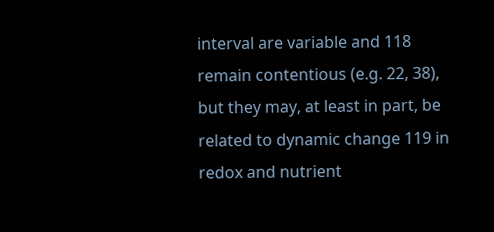interval are variable and 118 remain contentious (e.g. 22, 38), but they may, at least in part, be related to dynamic change 119 in redox and nutrient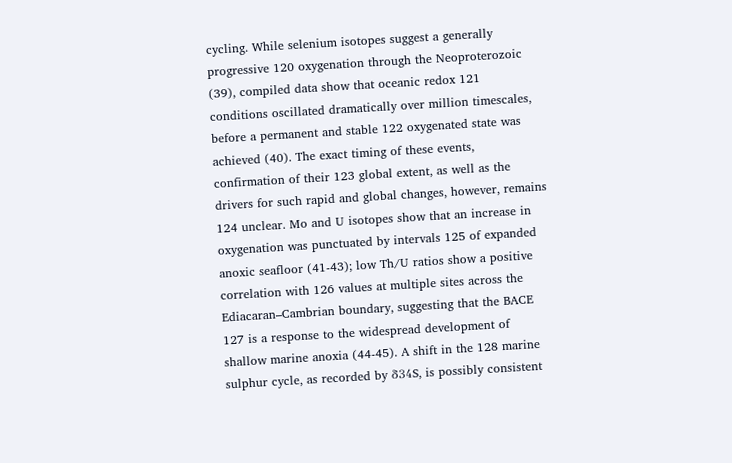cycling. While selenium isotopes suggest a generally progressive 120 oxygenation through the Neoproterozoic (39), compiled data show that oceanic redox 121 conditions oscillated dramatically over million timescales, before a permanent and stable 122 oxygenated state was achieved (40). The exact timing of these events, confirmation of their 123 global extent, as well as the drivers for such rapid and global changes, however, remains 124 unclear. Mo and U isotopes show that an increase in oxygenation was punctuated by intervals 125 of expanded anoxic seafloor (41-43); low Th/U ratios show a positive correlation with 126 values at multiple sites across the Ediacaran–Cambrian boundary, suggesting that the BACE 127 is a response to the widespread development of shallow marine anoxia (44-45). A shift in the 128 marine sulphur cycle, as recorded by δ34S, is possibly consistent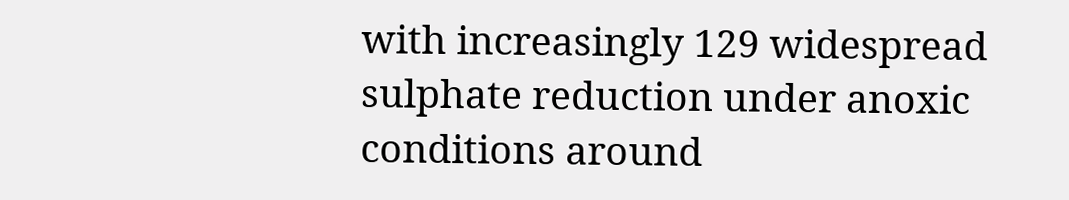with increasingly 129 widespread sulphate reduction under anoxic conditions around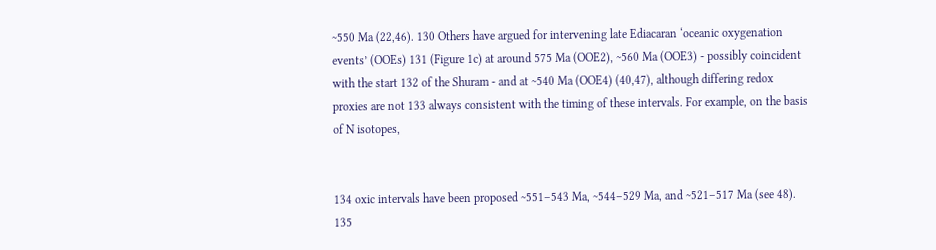~550 Ma (22,46). 130 Others have argued for intervening late Ediacaran ‘oceanic oxygenation events’ (OOEs) 131 (Figure 1c) at around 575 Ma (OOE2), ~560 Ma (OOE3) - possibly coincident with the start 132 of the Shuram - and at ~540 Ma (OOE4) (40,47), although differing redox proxies are not 133 always consistent with the timing of these intervals. For example, on the basis of N isotopes,


134 oxic intervals have been proposed ~551–543 Ma, ~544–529 Ma, and ~521–517 Ma (see 48). 135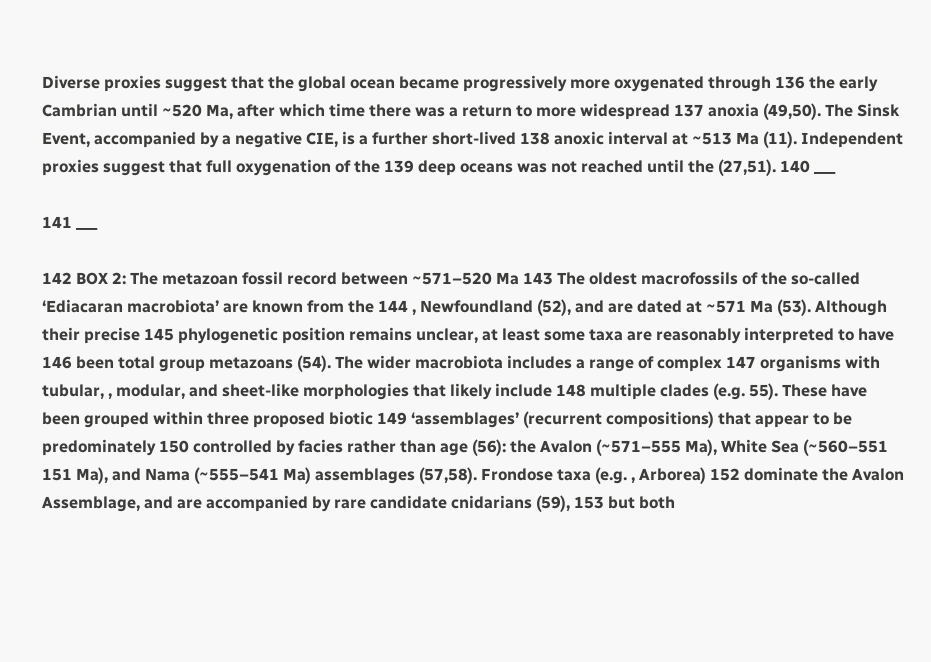Diverse proxies suggest that the global ocean became progressively more oxygenated through 136 the early Cambrian until ~520 Ma, after which time there was a return to more widespread 137 anoxia (49,50). The Sinsk Event, accompanied by a negative CIE, is a further short-lived 138 anoxic interval at ~513 Ma (11). Independent proxies suggest that full oxygenation of the 139 deep oceans was not reached until the (27,51). 140 ___

141 ___

142 BOX 2: The metazoan fossil record between ~571–520 Ma 143 The oldest macrofossils of the so-called ‘Ediacaran macrobiota’ are known from the 144 , Newfoundland (52), and are dated at ~571 Ma (53). Although their precise 145 phylogenetic position remains unclear, at least some taxa are reasonably interpreted to have 146 been total group metazoans (54). The wider macrobiota includes a range of complex 147 organisms with tubular, , modular, and sheet-like morphologies that likely include 148 multiple clades (e.g. 55). These have been grouped within three proposed biotic 149 ‘assemblages’ (recurrent compositions) that appear to be predominately 150 controlled by facies rather than age (56): the Avalon (~571–555 Ma), White Sea (~560–551 151 Ma), and Nama (~555–541 Ma) assemblages (57,58). Frondose taxa (e.g. , Arborea) 152 dominate the Avalon Assemblage, and are accompanied by rare candidate cnidarians (59), 153 but both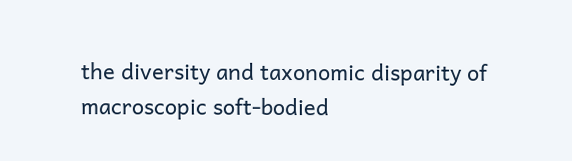the diversity and taxonomic disparity of macroscopic soft-bodied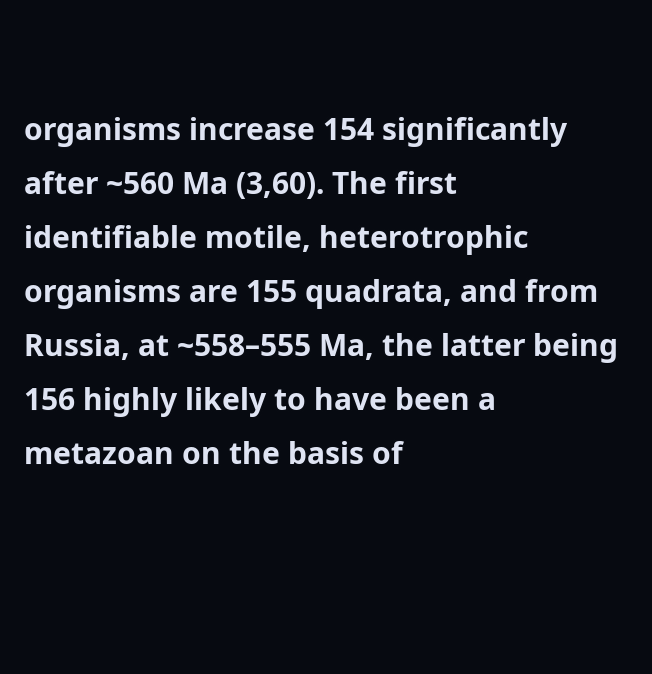organisms increase 154 significantly after ~560 Ma (3,60). The first identifiable motile, heterotrophic organisms are 155 quadrata, and from Russia, at ~558–555 Ma, the latter being 156 highly likely to have been a metazoan on the basis of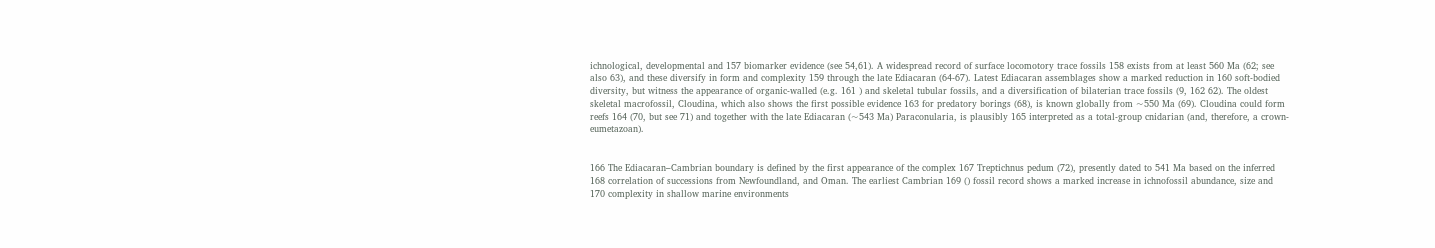ichnological, developmental and 157 biomarker evidence (see 54,61). A widespread record of surface locomotory trace fossils 158 exists from at least 560 Ma (62; see also 63), and these diversify in form and complexity 159 through the late Ediacaran (64-67). Latest Ediacaran assemblages show a marked reduction in 160 soft-bodied diversity, but witness the appearance of organic-walled (e.g. 161 ) and skeletal tubular fossils, and a diversification of bilaterian trace fossils (9, 162 62). The oldest skeletal macrofossil, Cloudina, which also shows the first possible evidence 163 for predatory borings (68), is known globally from ~550 Ma (69). Cloudina could form reefs 164 (70, but see 71) and together with the late Ediacaran (~543 Ma) Paraconularia, is plausibly 165 interpreted as a total-group cnidarian (and, therefore, a crown-eumetazoan).


166 The Ediacaran–Cambrian boundary is defined by the first appearance of the complex 167 Treptichnus pedum (72), presently dated to 541 Ma based on the inferred 168 correlation of successions from Newfoundland, and Oman. The earliest Cambrian 169 () fossil record shows a marked increase in ichnofossil abundance, size and 170 complexity in shallow marine environments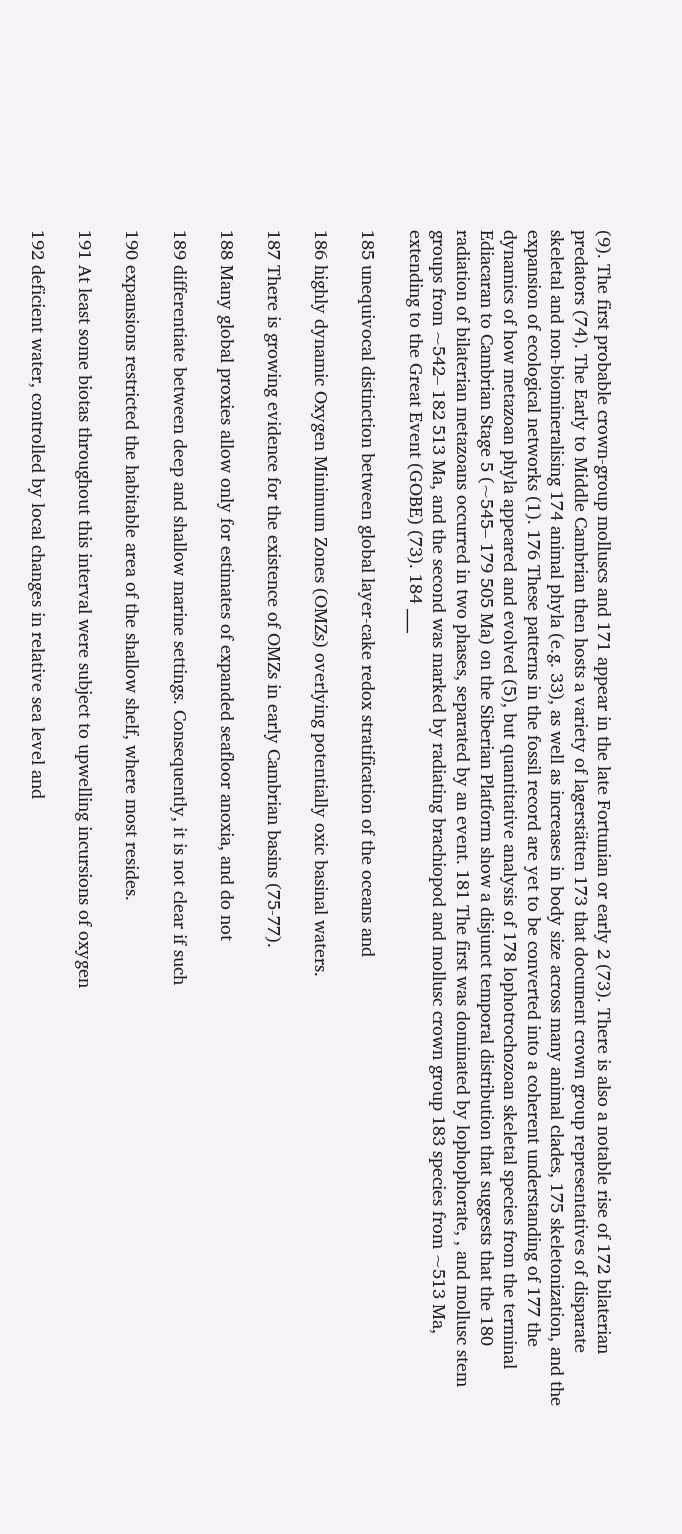(9). The first probable crown-group molluscs and 171 appear in the late Fortunian or early 2 (73). There is also a notable rise of 172 bilaterian predators (74). The Early to Middle Cambrian then hosts a variety of lagerstätten 173 that document crown group representatives of disparate skeletal and non-biomineralising 174 animal phyla (e.g. 33), as well as increases in body size across many animal clades, 175 skeletonization, and the expansion of ecological networks (1). 176 These patterns in the fossil record are yet to be converted into a coherent understanding of 177 the dynamics of how metazoan phyla appeared and evolved (5), but quantitative analysis of 178 lophotrochozoan skeletal species from the terminal Ediacaran to Cambrian Stage 5 (~545– 179 505 Ma) on the Siberian Platform show a disjunct temporal distribution that suggests that the 180 radiation of bilaterian metazoans occurred in two phases, separated by an event. 181 The first was dominated by lophophorate, , and mollusc stem groups from ~542– 182 513 Ma, and the second was marked by radiating brachiopod and mollusc crown group 183 species from ~513 Ma, extending to the Great Event (GOBE) (73). 184 ___

185 unequivocal distinction between global layer-cake redox stratification of the oceans and

186 highly dynamic Oxygen Minimum Zones (OMZs) overlying potentially oxic basinal waters.

187 There is growing evidence for the existence of OMZs in early Cambrian basins (75-77).

188 Many global proxies allow only for estimates of expanded seafloor anoxia, and do not

189 differentiate between deep and shallow marine settings. Consequently, it is not clear if such

190 expansions restricted the habitable area of the shallow shelf, where most resides.

191 At least some biotas throughout this interval were subject to upwelling incursions of oxygen

192 deficient water, controlled by local changes in relative sea level and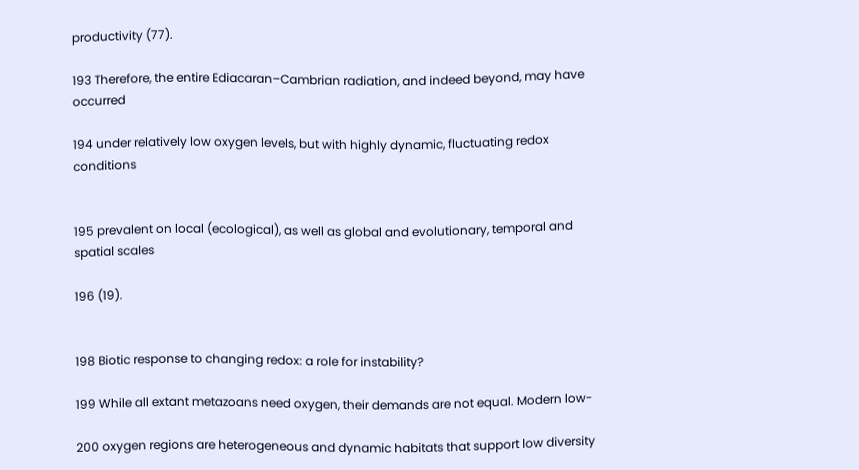productivity (77).

193 Therefore, the entire Ediacaran–Cambrian radiation, and indeed beyond, may have occurred

194 under relatively low oxygen levels, but with highly dynamic, fluctuating redox conditions


195 prevalent on local (ecological), as well as global and evolutionary, temporal and spatial scales

196 (19).


198 Biotic response to changing redox: a role for instability?

199 While all extant metazoans need oxygen, their demands are not equal. Modern low-

200 oxygen regions are heterogeneous and dynamic habitats that support low diversity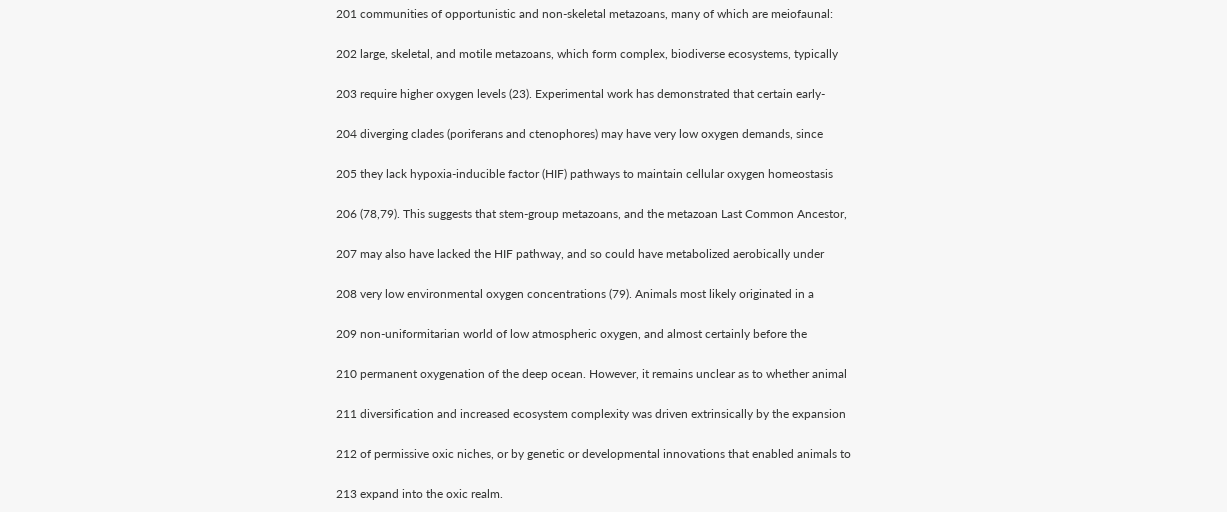201 communities of opportunistic and non-skeletal metazoans, many of which are meiofaunal:

202 large, skeletal, and motile metazoans, which form complex, biodiverse ecosystems, typically

203 require higher oxygen levels (23). Experimental work has demonstrated that certain early-

204 diverging clades (poriferans and ctenophores) may have very low oxygen demands, since

205 they lack hypoxia-inducible factor (HIF) pathways to maintain cellular oxygen homeostasis

206 (78,79). This suggests that stem-group metazoans, and the metazoan Last Common Ancestor,

207 may also have lacked the HIF pathway, and so could have metabolized aerobically under

208 very low environmental oxygen concentrations (79). Animals most likely originated in a

209 non-uniformitarian world of low atmospheric oxygen, and almost certainly before the

210 permanent oxygenation of the deep ocean. However, it remains unclear as to whether animal

211 diversification and increased ecosystem complexity was driven extrinsically by the expansion

212 of permissive oxic niches, or by genetic or developmental innovations that enabled animals to

213 expand into the oxic realm.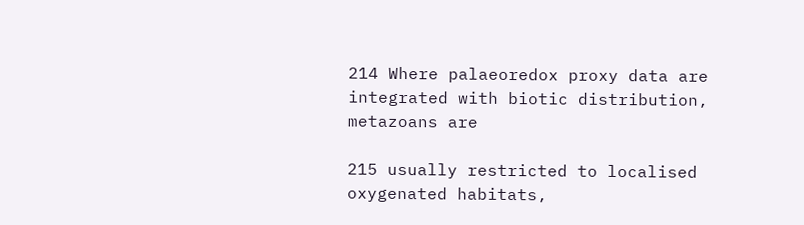214 Where palaeoredox proxy data are integrated with biotic distribution, metazoans are

215 usually restricted to localised oxygenated habitats,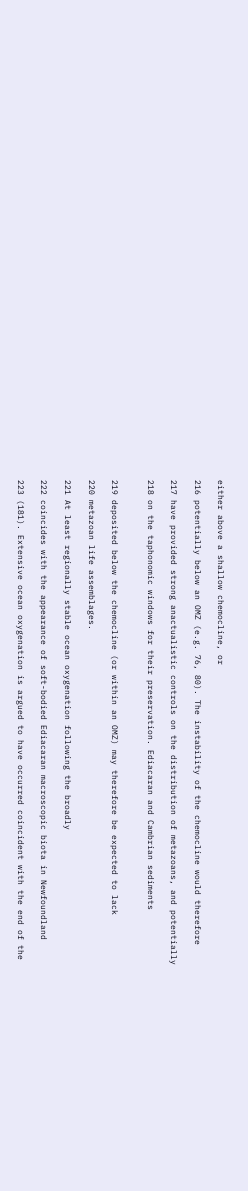either above a shallow chemocline, or

216 potentially below an OMZ (e.g. 76, 80). The instability of the chemocline would therefore

217 have provided strong anactualistic controls on the distribution of metazoans, and potentially

218 on the taphonomic windows for their preservation. Ediacaran and Cambrian sediments


219 deposited below the chemocline (or within an OMZ) may therefore be expected to lack

220 metazoan life assemblages.

221 At least regionally stable ocean oxygenation following the broadly

222 coincides with the appearance of soft-bodied Ediacaran macroscopic biota in Newfoundland

223 (181). Extensive ocean oxygenation is argued to have occurred coincident with the end of the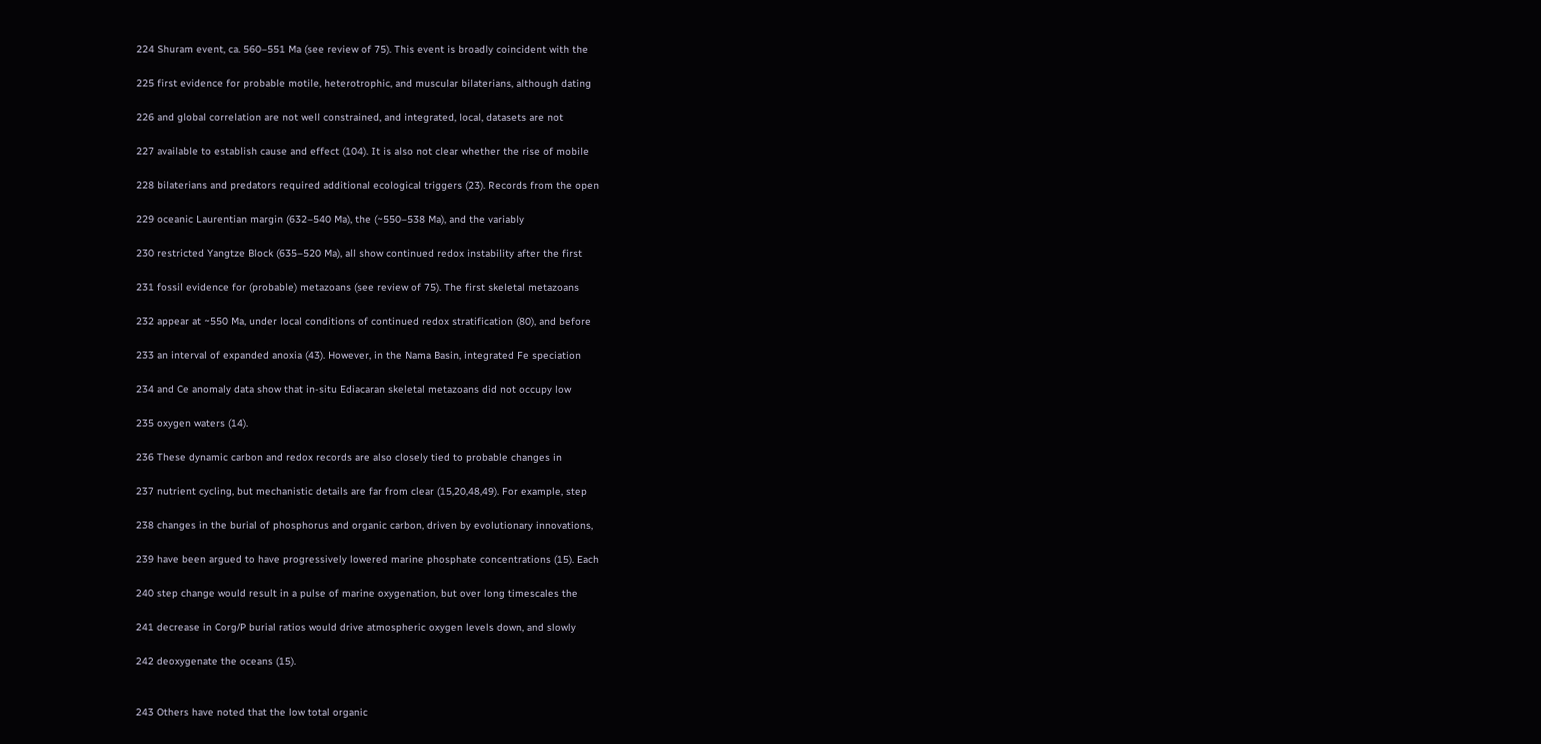224 Shuram event, ca. 560–551 Ma (see review of 75). This event is broadly coincident with the

225 first evidence for probable motile, heterotrophic, and muscular bilaterians, although dating

226 and global correlation are not well constrained, and integrated, local, datasets are not

227 available to establish cause and effect (104). It is also not clear whether the rise of mobile

228 bilaterians and predators required additional ecological triggers (23). Records from the open

229 oceanic Laurentian margin (632–540 Ma), the (~550–538 Ma), and the variably

230 restricted Yangtze Block (635–520 Ma), all show continued redox instability after the first

231 fossil evidence for (probable) metazoans (see review of 75). The first skeletal metazoans

232 appear at ~550 Ma, under local conditions of continued redox stratification (80), and before

233 an interval of expanded anoxia (43). However, in the Nama Basin, integrated Fe speciation

234 and Ce anomaly data show that in-situ Ediacaran skeletal metazoans did not occupy low

235 oxygen waters (14).

236 These dynamic carbon and redox records are also closely tied to probable changes in

237 nutrient cycling, but mechanistic details are far from clear (15,20,48,49). For example, step

238 changes in the burial of phosphorus and organic carbon, driven by evolutionary innovations,

239 have been argued to have progressively lowered marine phosphate concentrations (15). Each

240 step change would result in a pulse of marine oxygenation, but over long timescales the

241 decrease in Corg/P burial ratios would drive atmospheric oxygen levels down, and slowly

242 deoxygenate the oceans (15).


243 Others have noted that the low total organic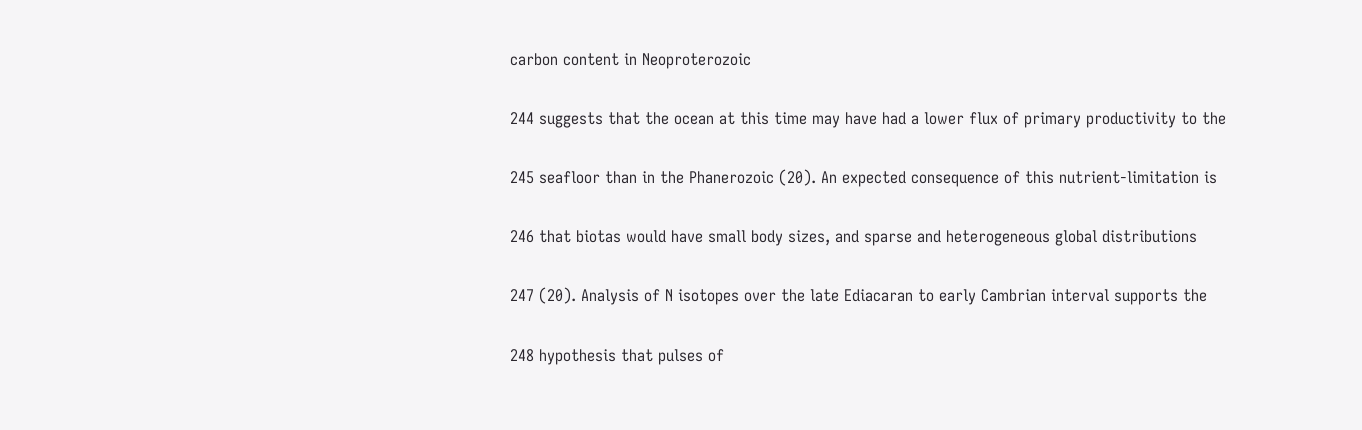carbon content in Neoproterozoic

244 suggests that the ocean at this time may have had a lower flux of primary productivity to the

245 seafloor than in the Phanerozoic (20). An expected consequence of this nutrient-limitation is

246 that biotas would have small body sizes, and sparse and heterogeneous global distributions

247 (20). Analysis of N isotopes over the late Ediacaran to early Cambrian interval supports the

248 hypothesis that pulses of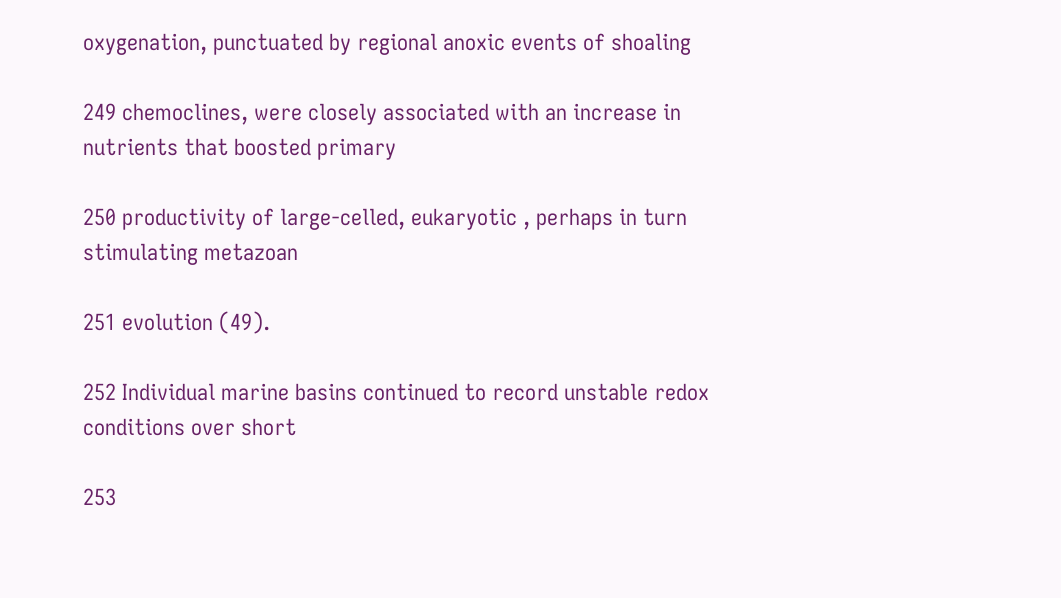oxygenation, punctuated by regional anoxic events of shoaling

249 chemoclines, were closely associated with an increase in nutrients that boosted primary

250 productivity of large-celled, eukaryotic , perhaps in turn stimulating metazoan

251 evolution (49).

252 Individual marine basins continued to record unstable redox conditions over short

253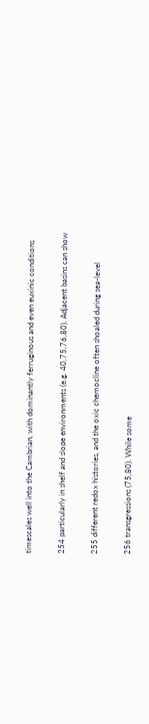timescales well into the Cambrian, with dominantly ferruginous and even euxinic conditions

254 particularly in shelf and slope environments (e.g. 40,75,76,80). Adjacent basins can show

255 different redox histories, and the oxic chemocline often shoaled during sea-level

256 transgressions (75,80). While some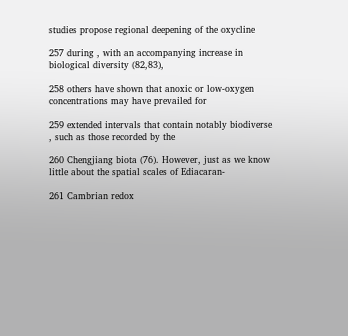studies propose regional deepening of the oxycline

257 during , with an accompanying increase in biological diversity (82,83),

258 others have shown that anoxic or low-oxygen concentrations may have prevailed for

259 extended intervals that contain notably biodiverse , such as those recorded by the

260 Chengjiang biota (76). However, just as we know little about the spatial scales of Ediacaran-

261 Cambrian redox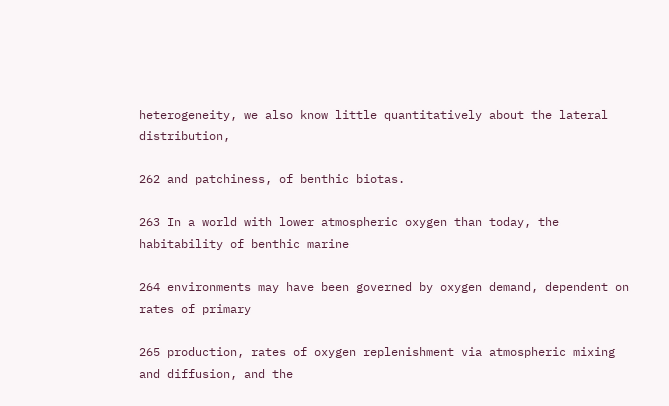heterogeneity, we also know little quantitatively about the lateral distribution,

262 and patchiness, of benthic biotas.

263 In a world with lower atmospheric oxygen than today, the habitability of benthic marine

264 environments may have been governed by oxygen demand, dependent on rates of primary

265 production, rates of oxygen replenishment via atmospheric mixing and diffusion, and the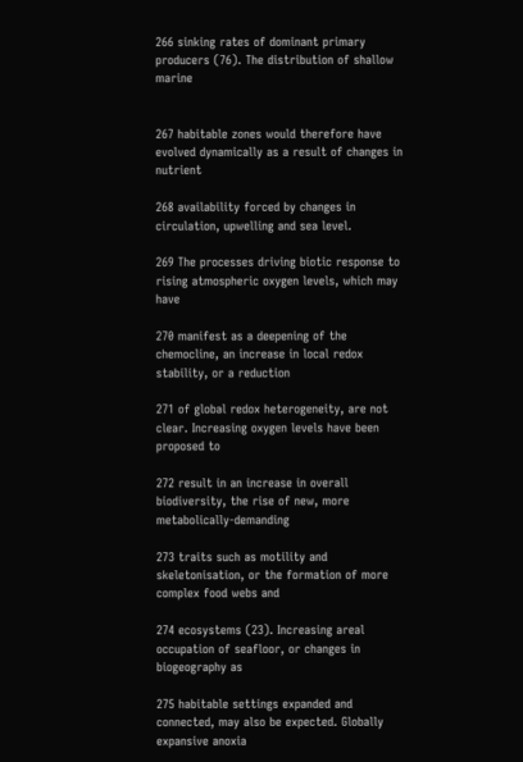266 sinking rates of dominant primary producers (76). The distribution of shallow marine


267 habitable zones would therefore have evolved dynamically as a result of changes in nutrient

268 availability forced by changes in circulation, upwelling and sea level.

269 The processes driving biotic response to rising atmospheric oxygen levels, which may have

270 manifest as a deepening of the chemocline, an increase in local redox stability, or a reduction

271 of global redox heterogeneity, are not clear. Increasing oxygen levels have been proposed to

272 result in an increase in overall biodiversity, the rise of new, more metabolically-demanding

273 traits such as motility and skeletonisation, or the formation of more complex food webs and

274 ecosystems (23). Increasing areal occupation of seafloor, or changes in biogeography as

275 habitable settings expanded and connected, may also be expected. Globally expansive anoxia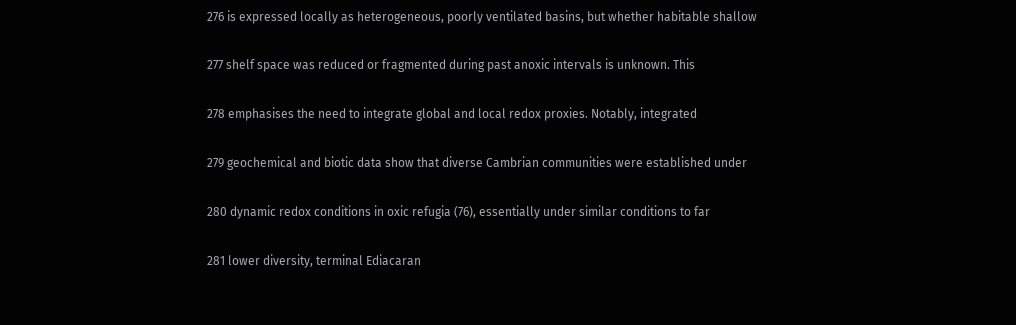276 is expressed locally as heterogeneous, poorly ventilated basins, but whether habitable shallow

277 shelf space was reduced or fragmented during past anoxic intervals is unknown. This

278 emphasises the need to integrate global and local redox proxies. Notably, integrated

279 geochemical and biotic data show that diverse Cambrian communities were established under

280 dynamic redox conditions in oxic refugia (76), essentially under similar conditions to far

281 lower diversity, terminal Ediacaran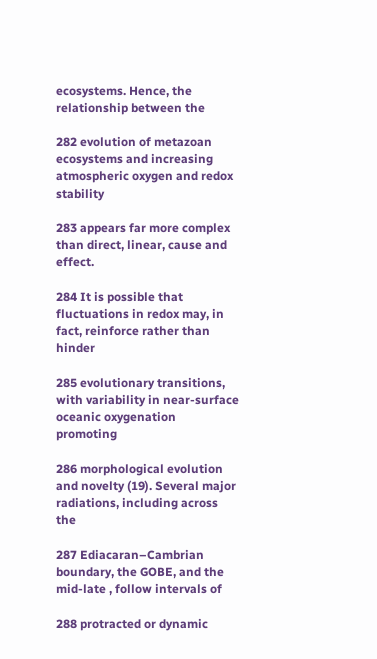ecosystems. Hence, the relationship between the

282 evolution of metazoan ecosystems and increasing atmospheric oxygen and redox stability

283 appears far more complex than direct, linear, cause and effect.

284 It is possible that fluctuations in redox may, in fact, reinforce rather than hinder

285 evolutionary transitions, with variability in near-surface oceanic oxygenation promoting

286 morphological evolution and novelty (19). Several major radiations, including across the

287 Ediacaran–Cambrian boundary, the GOBE, and the mid-late , follow intervals of

288 protracted or dynamic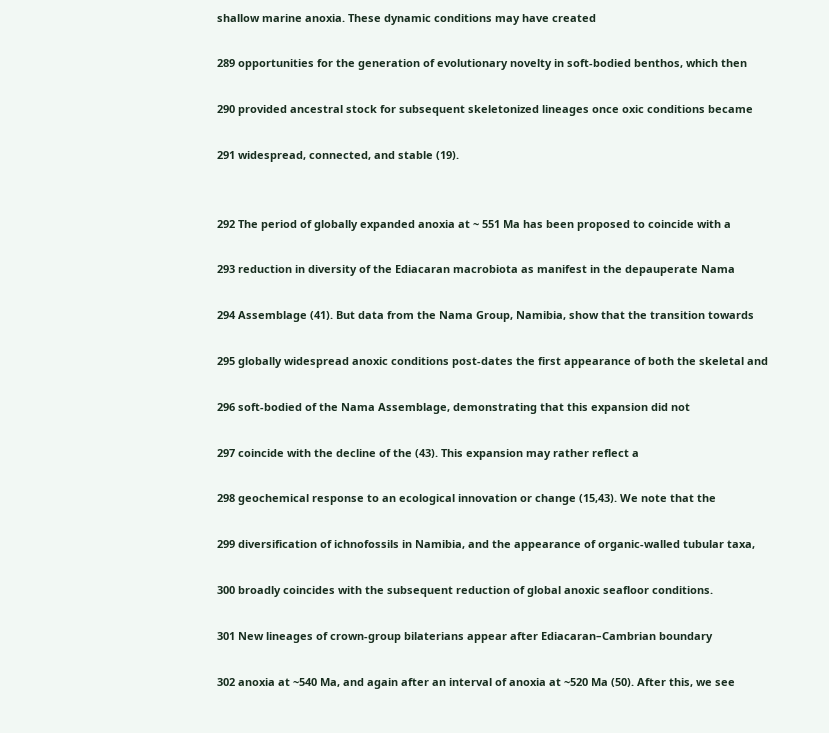shallow marine anoxia. These dynamic conditions may have created

289 opportunities for the generation of evolutionary novelty in soft-bodied benthos, which then

290 provided ancestral stock for subsequent skeletonized lineages once oxic conditions became

291 widespread, connected, and stable (19).


292 The period of globally expanded anoxia at ~ 551 Ma has been proposed to coincide with a

293 reduction in diversity of the Ediacaran macrobiota as manifest in the depauperate Nama

294 Assemblage (41). But data from the Nama Group, Namibia, show that the transition towards

295 globally widespread anoxic conditions post-dates the first appearance of both the skeletal and

296 soft-bodied of the Nama Assemblage, demonstrating that this expansion did not

297 coincide with the decline of the (43). This expansion may rather reflect a

298 geochemical response to an ecological innovation or change (15,43). We note that the

299 diversification of ichnofossils in Namibia, and the appearance of organic-walled tubular taxa,

300 broadly coincides with the subsequent reduction of global anoxic seafloor conditions.

301 New lineages of crown-group bilaterians appear after Ediacaran–Cambrian boundary

302 anoxia at ~540 Ma, and again after an interval of anoxia at ~520 Ma (50). After this, we see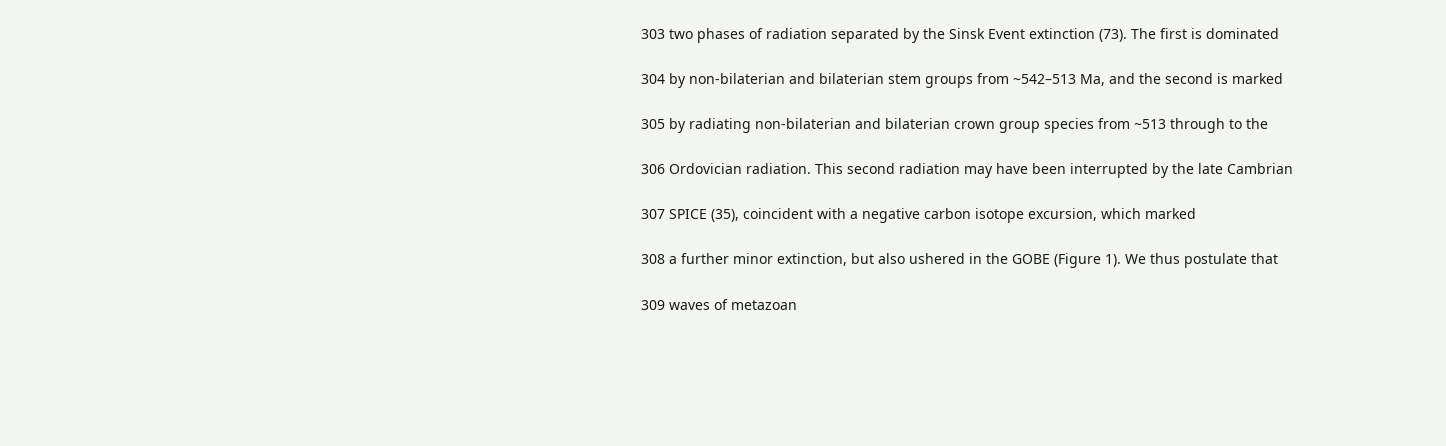303 two phases of radiation separated by the Sinsk Event extinction (73). The first is dominated

304 by non-bilaterian and bilaterian stem groups from ~542–513 Ma, and the second is marked

305 by radiating non-bilaterian and bilaterian crown group species from ~513 through to the

306 Ordovician radiation. This second radiation may have been interrupted by the late Cambrian

307 SPICE (35), coincident with a negative carbon isotope excursion, which marked

308 a further minor extinction, but also ushered in the GOBE (Figure 1). We thus postulate that

309 waves of metazoan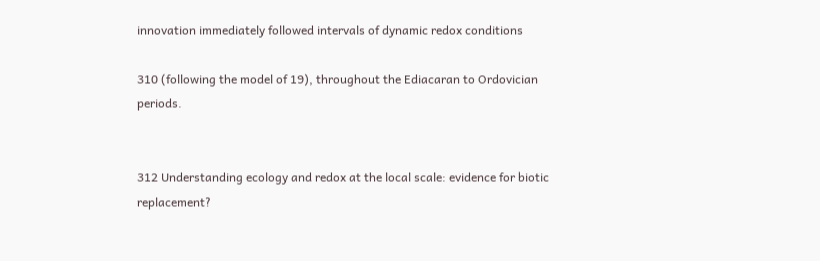innovation immediately followed intervals of dynamic redox conditions

310 (following the model of 19), throughout the Ediacaran to Ordovician periods.


312 Understanding ecology and redox at the local scale: evidence for biotic replacement?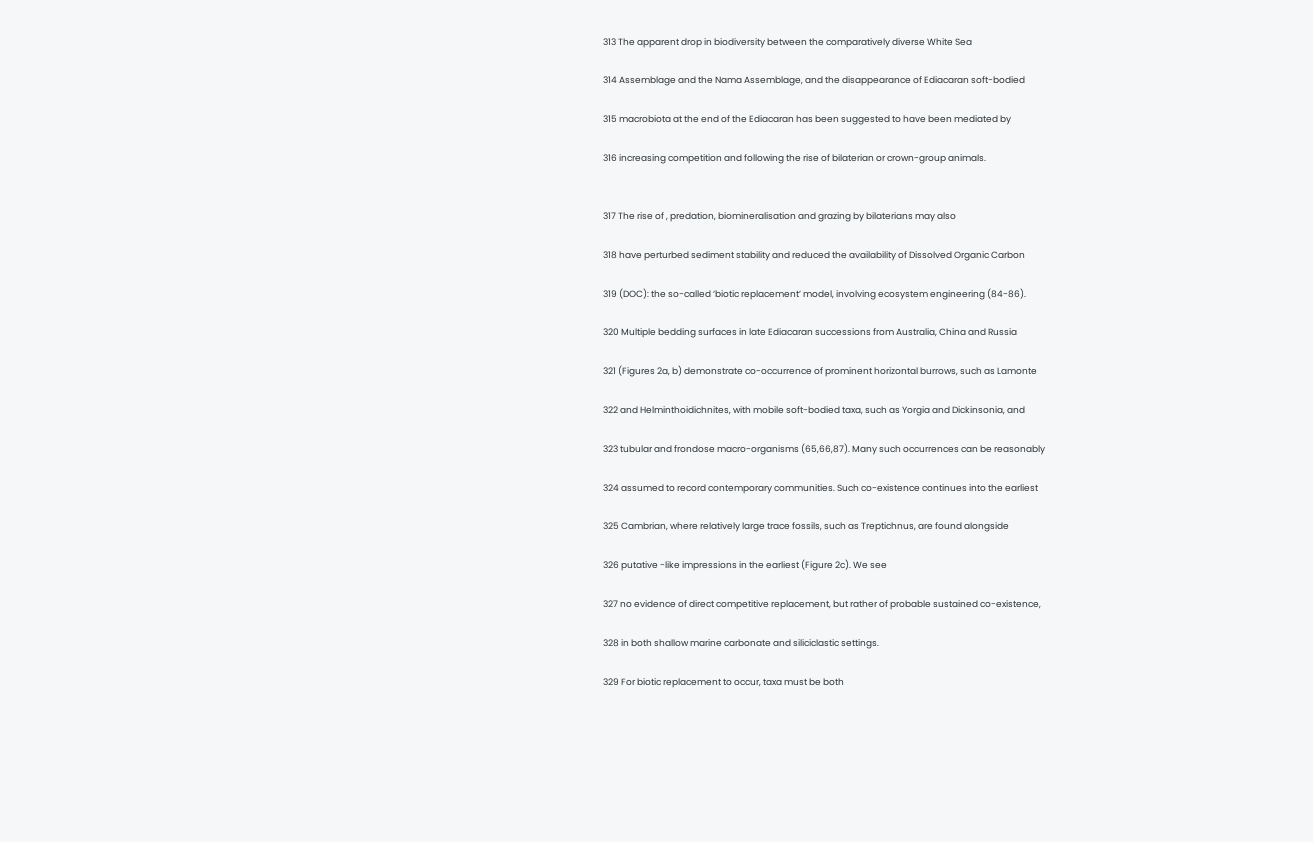313 The apparent drop in biodiversity between the comparatively diverse White Sea

314 Assemblage and the Nama Assemblage, and the disappearance of Ediacaran soft-bodied

315 macrobiota at the end of the Ediacaran has been suggested to have been mediated by

316 increasing competition and following the rise of bilaterian or crown-group animals.


317 The rise of , predation, biomineralisation and grazing by bilaterians may also

318 have perturbed sediment stability and reduced the availability of Dissolved Organic Carbon

319 (DOC): the so-called ‘biotic replacement’ model, involving ecosystem engineering (84-86).

320 Multiple bedding surfaces in late Ediacaran successions from Australia, China and Russia

321 (Figures 2a, b) demonstrate co-occurrence of prominent horizontal burrows, such as Lamonte

322 and Helminthoidichnites, with mobile soft-bodied taxa, such as Yorgia and Dickinsonia, and

323 tubular and frondose macro-organisms (65,66,87). Many such occurrences can be reasonably

324 assumed to record contemporary communities. Such co-existence continues into the earliest

325 Cambrian, where relatively large trace fossils, such as Treptichnus, are found alongside

326 putative -like impressions in the earliest (Figure 2c). We see

327 no evidence of direct competitive replacement, but rather of probable sustained co-existence,

328 in both shallow marine carbonate and siliciclastic settings.

329 For biotic replacement to occur, taxa must be both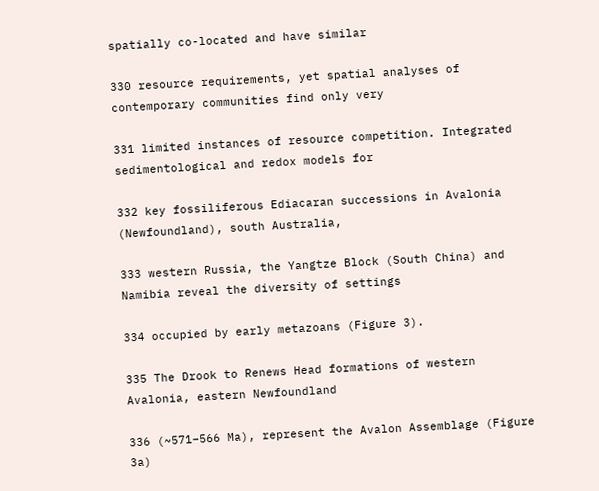spatially co-located and have similar

330 resource requirements, yet spatial analyses of contemporary communities find only very

331 limited instances of resource competition. Integrated sedimentological and redox models for

332 key fossiliferous Ediacaran successions in Avalonia (Newfoundland), south Australia,

333 western Russia, the Yangtze Block (South China) and Namibia reveal the diversity of settings

334 occupied by early metazoans (Figure 3).

335 The Drook to Renews Head formations of western Avalonia, eastern Newfoundland

336 (~571–566 Ma), represent the Avalon Assemblage (Figure 3a)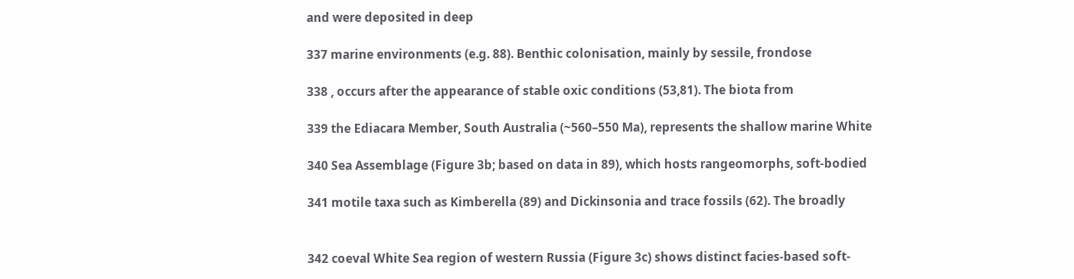and were deposited in deep

337 marine environments (e.g. 88). Benthic colonisation, mainly by sessile, frondose

338 , occurs after the appearance of stable oxic conditions (53,81). The biota from

339 the Ediacara Member, South Australia (~560–550 Ma), represents the shallow marine White

340 Sea Assemblage (Figure 3b; based on data in 89), which hosts rangeomorphs, soft-bodied

341 motile taxa such as Kimberella (89) and Dickinsonia and trace fossils (62). The broadly


342 coeval White Sea region of western Russia (Figure 3c) shows distinct facies-based soft-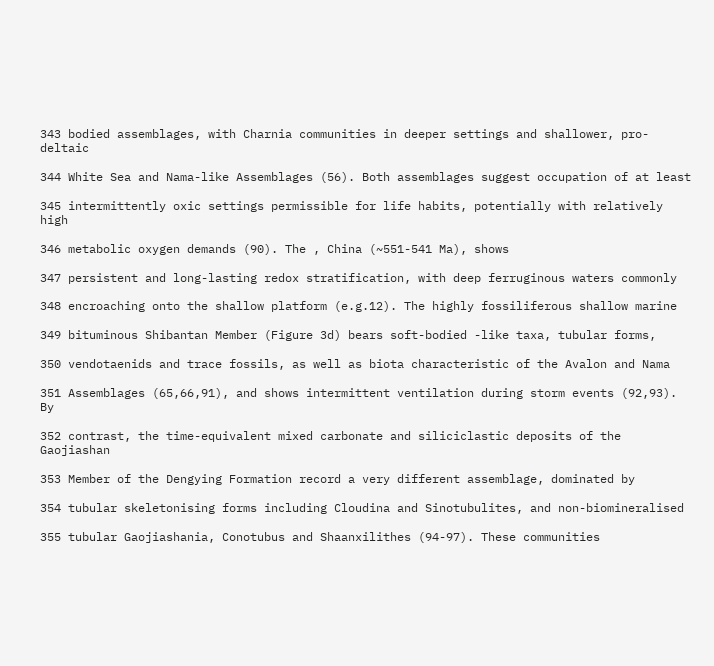343 bodied assemblages, with Charnia communities in deeper settings and shallower, pro-deltaic

344 White Sea and Nama-like Assemblages (56). Both assemblages suggest occupation of at least

345 intermittently oxic settings permissible for life habits, potentially with relatively high

346 metabolic oxygen demands (90). The , China (~551-541 Ma), shows

347 persistent and long-lasting redox stratification, with deep ferruginous waters commonly

348 encroaching onto the shallow platform (e.g.12). The highly fossiliferous shallow marine

349 bituminous Shibantan Member (Figure 3d) bears soft-bodied -like taxa, tubular forms,

350 vendotaenids and trace fossils, as well as biota characteristic of the Avalon and Nama

351 Assemblages (65,66,91), and shows intermittent ventilation during storm events (92,93). By

352 contrast, the time-equivalent mixed carbonate and siliciclastic deposits of the Gaojiashan

353 Member of the Dengying Formation record a very different assemblage, dominated by

354 tubular skeletonising forms including Cloudina and Sinotubulites, and non-biomineralised

355 tubular Gaojiashania, Conotubus and Shaanxilithes (94-97). These communities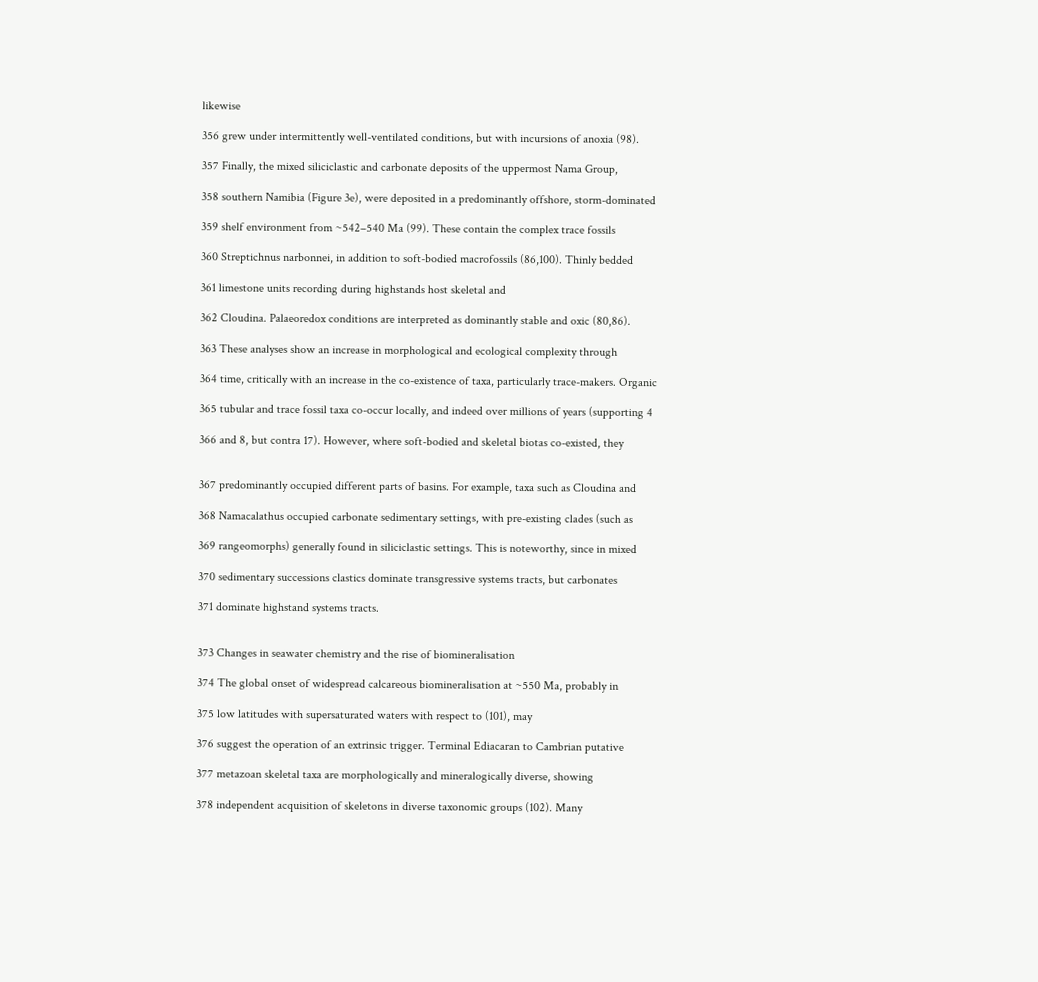likewise

356 grew under intermittently well-ventilated conditions, but with incursions of anoxia (98).

357 Finally, the mixed siliciclastic and carbonate deposits of the uppermost Nama Group,

358 southern Namibia (Figure 3e), were deposited in a predominantly offshore, storm-dominated

359 shelf environment from ~542–540 Ma (99). These contain the complex trace fossils

360 Streptichnus narbonnei, in addition to soft-bodied macrofossils (86,100). Thinly bedded

361 limestone units recording during highstands host skeletal and

362 Cloudina. Palaeoredox conditions are interpreted as dominantly stable and oxic (80,86).

363 These analyses show an increase in morphological and ecological complexity through

364 time, critically with an increase in the co-existence of taxa, particularly trace-makers. Organic

365 tubular and trace fossil taxa co-occur locally, and indeed over millions of years (supporting 4

366 and 8, but contra 17). However, where soft-bodied and skeletal biotas co-existed, they


367 predominantly occupied different parts of basins. For example, taxa such as Cloudina and

368 Namacalathus occupied carbonate sedimentary settings, with pre-existing clades (such as

369 rangeomorphs) generally found in siliciclastic settings. This is noteworthy, since in mixed

370 sedimentary successions clastics dominate transgressive systems tracts, but carbonates

371 dominate highstand systems tracts.


373 Changes in seawater chemistry and the rise of biomineralisation

374 The global onset of widespread calcareous biomineralisation at ~550 Ma, probably in

375 low latitudes with supersaturated waters with respect to (101), may

376 suggest the operation of an extrinsic trigger. Terminal Ediacaran to Cambrian putative

377 metazoan skeletal taxa are morphologically and mineralogically diverse, showing

378 independent acquisition of skeletons in diverse taxonomic groups (102). Many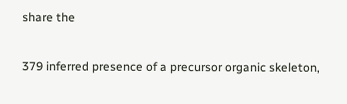share the

379 inferred presence of a precursor organic skeleton,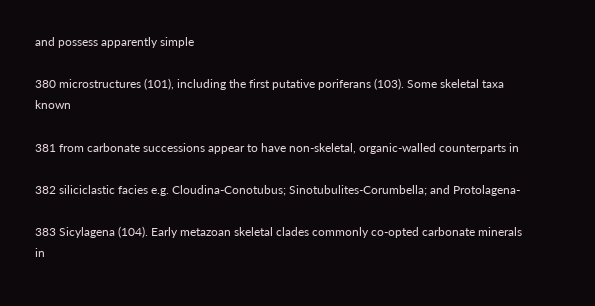and possess apparently simple

380 microstructures (101), including the first putative poriferans (103). Some skeletal taxa known

381 from carbonate successions appear to have non-skeletal, organic-walled counterparts in

382 siliciclastic facies e.g. Cloudina-Conotubus; Sinotubulites-Corumbella; and Protolagena-

383 Sicylagena (104). Early metazoan skeletal clades commonly co-opted carbonate minerals in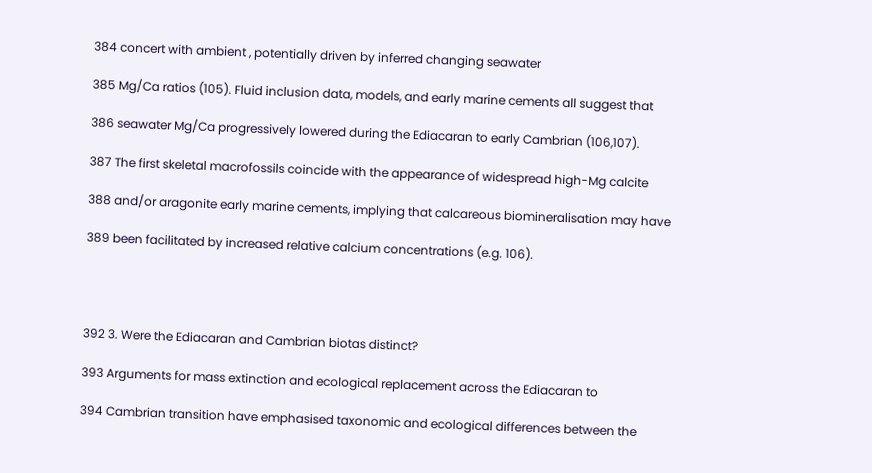384 concert with ambient , potentially driven by inferred changing seawater

385 Mg/Ca ratios (105). Fluid inclusion data, models, and early marine cements all suggest that

386 seawater Mg/Ca progressively lowered during the Ediacaran to early Cambrian (106,107).

387 The first skeletal macrofossils coincide with the appearance of widespread high-Mg calcite

388 and/or aragonite early marine cements, implying that calcareous biomineralisation may have

389 been facilitated by increased relative calcium concentrations (e.g. 106).




392 3. Were the Ediacaran and Cambrian biotas distinct?

393 Arguments for mass extinction and ecological replacement across the Ediacaran to

394 Cambrian transition have emphasised taxonomic and ecological differences between the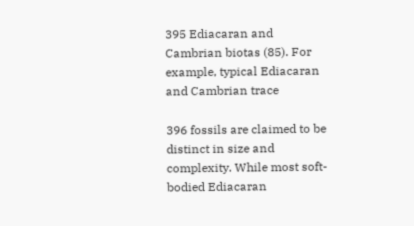395 Ediacaran and Cambrian biotas (85). For example, typical Ediacaran and Cambrian trace

396 fossils are claimed to be distinct in size and complexity. While most soft-bodied Ediacaran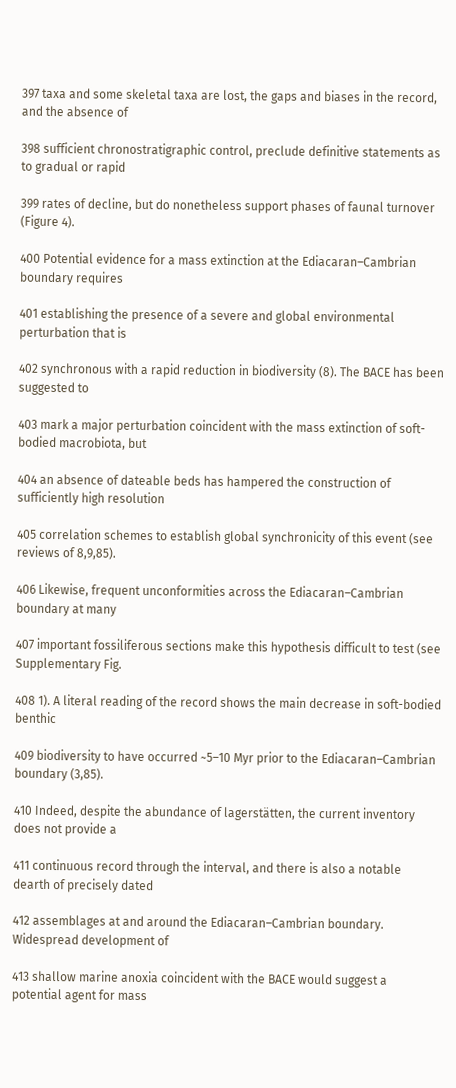397 taxa and some skeletal taxa are lost, the gaps and biases in the record, and the absence of

398 sufficient chronostratigraphic control, preclude definitive statements as to gradual or rapid

399 rates of decline, but do nonetheless support phases of faunal turnover (Figure 4).

400 Potential evidence for a mass extinction at the Ediacaran–Cambrian boundary requires

401 establishing the presence of a severe and global environmental perturbation that is

402 synchronous with a rapid reduction in biodiversity (8). The BACE has been suggested to

403 mark a major perturbation coincident with the mass extinction of soft-bodied macrobiota, but

404 an absence of dateable beds has hampered the construction of sufficiently high resolution

405 correlation schemes to establish global synchronicity of this event (see reviews of 8,9,85).

406 Likewise, frequent unconformities across the Ediacaran–Cambrian boundary at many

407 important fossiliferous sections make this hypothesis difficult to test (see Supplementary Fig.

408 1). A literal reading of the record shows the main decrease in soft-bodied benthic

409 biodiversity to have occurred ~5–10 Myr prior to the Ediacaran–Cambrian boundary (3,85).

410 Indeed, despite the abundance of lagerstätten, the current inventory does not provide a

411 continuous record through the interval, and there is also a notable dearth of precisely dated

412 assemblages at and around the Ediacaran–Cambrian boundary. Widespread development of

413 shallow marine anoxia coincident with the BACE would suggest a potential agent for mass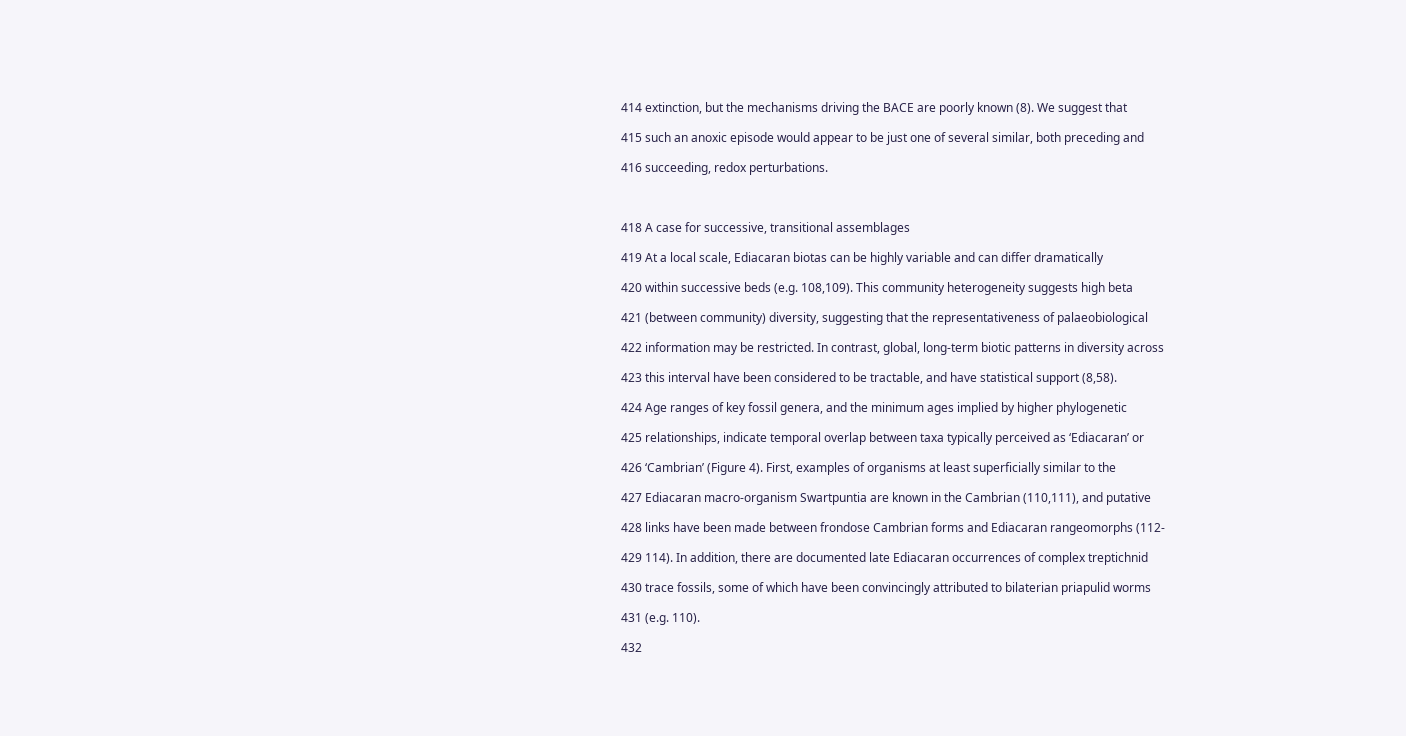414 extinction, but the mechanisms driving the BACE are poorly known (8). We suggest that

415 such an anoxic episode would appear to be just one of several similar, both preceding and

416 succeeding, redox perturbations.



418 A case for successive, transitional assemblages

419 At a local scale, Ediacaran biotas can be highly variable and can differ dramatically

420 within successive beds (e.g. 108,109). This community heterogeneity suggests high beta

421 (between community) diversity, suggesting that the representativeness of palaeobiological

422 information may be restricted. In contrast, global, long-term biotic patterns in diversity across

423 this interval have been considered to be tractable, and have statistical support (8,58).

424 Age ranges of key fossil genera, and the minimum ages implied by higher phylogenetic

425 relationships, indicate temporal overlap between taxa typically perceived as ‘Ediacaran’ or

426 ‘Cambrian’ (Figure 4). First, examples of organisms at least superficially similar to the

427 Ediacaran macro-organism Swartpuntia are known in the Cambrian (110,111), and putative

428 links have been made between frondose Cambrian forms and Ediacaran rangeomorphs (112-

429 114). In addition, there are documented late Ediacaran occurrences of complex treptichnid

430 trace fossils, some of which have been convincingly attributed to bilaterian priapulid worms

431 (e.g. 110).

432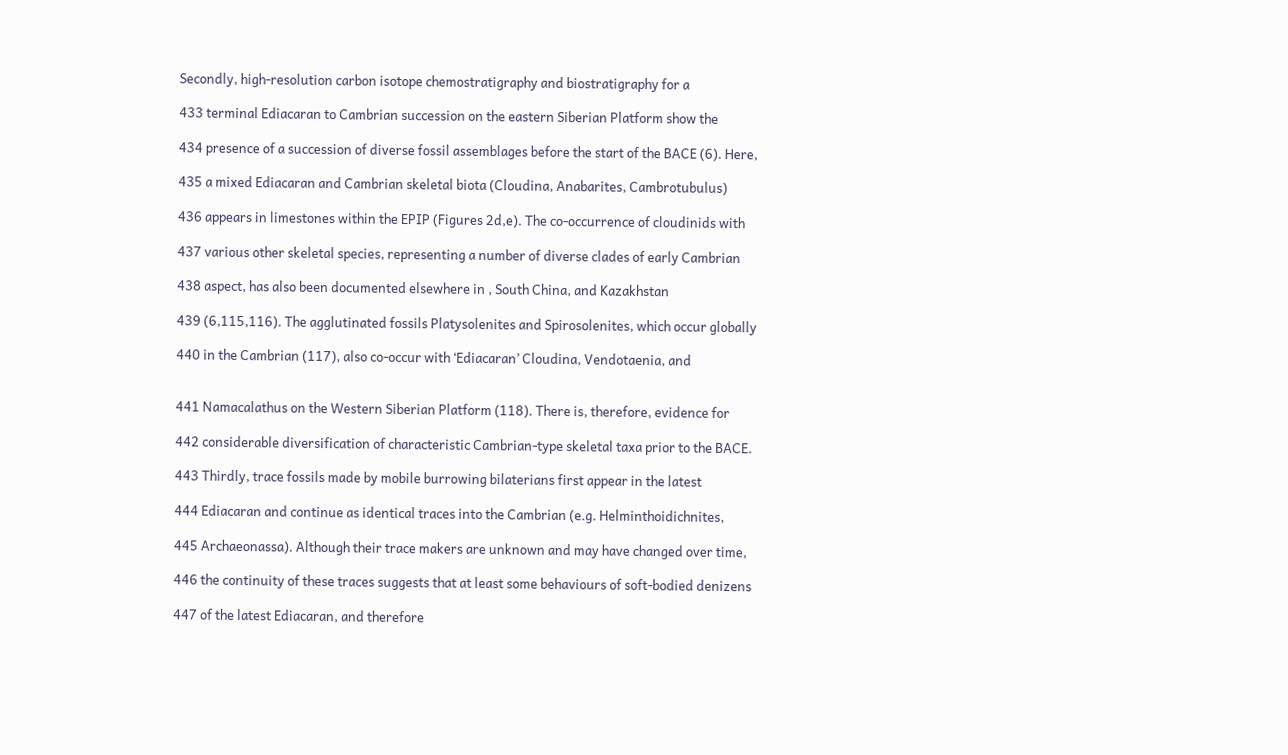Secondly, high-resolution carbon isotope chemostratigraphy and biostratigraphy for a

433 terminal Ediacaran to Cambrian succession on the eastern Siberian Platform show the

434 presence of a succession of diverse fossil assemblages before the start of the BACE (6). Here,

435 a mixed Ediacaran and Cambrian skeletal biota (Cloudina, Anabarites, Cambrotubulus)

436 appears in limestones within the EPIP (Figures 2d,e). The co-occurrence of cloudinids with

437 various other skeletal species, representing a number of diverse clades of early Cambrian

438 aspect, has also been documented elsewhere in , South China, and Kazakhstan

439 (6,115,116). The agglutinated fossils Platysolenites and Spirosolenites, which occur globally

440 in the Cambrian (117), also co-occur with ‘Ediacaran’ Cloudina, Vendotaenia, and


441 Namacalathus on the Western Siberian Platform (118). There is, therefore, evidence for

442 considerable diversification of characteristic Cambrian-type skeletal taxa prior to the BACE.

443 Thirdly, trace fossils made by mobile burrowing bilaterians first appear in the latest

444 Ediacaran and continue as identical traces into the Cambrian (e.g. Helminthoidichnites,

445 Archaeonassa). Although their trace makers are unknown and may have changed over time,

446 the continuity of these traces suggests that at least some behaviours of soft-bodied denizens

447 of the latest Ediacaran, and therefore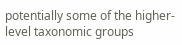potentially some of the higher-level taxonomic groups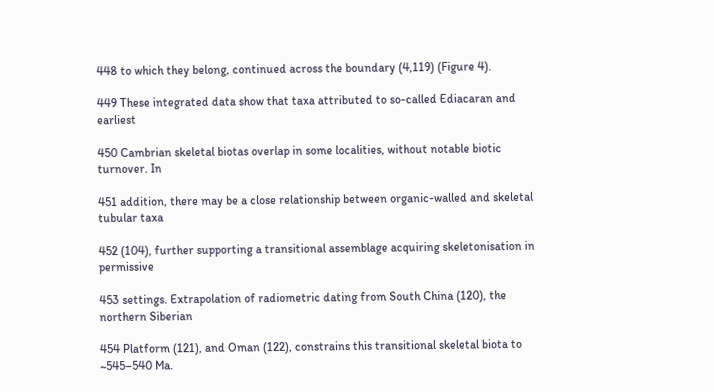448 to which they belong, continued across the boundary (4,119) (Figure 4).

449 These integrated data show that taxa attributed to so-called Ediacaran and earliest

450 Cambrian skeletal biotas overlap in some localities, without notable biotic turnover. In

451 addition, there may be a close relationship between organic-walled and skeletal tubular taxa

452 (104), further supporting a transitional assemblage acquiring skeletonisation in permissive

453 settings. Extrapolation of radiometric dating from South China (120), the northern Siberian

454 Platform (121), and Oman (122), constrains this transitional skeletal biota to ~545–540 Ma.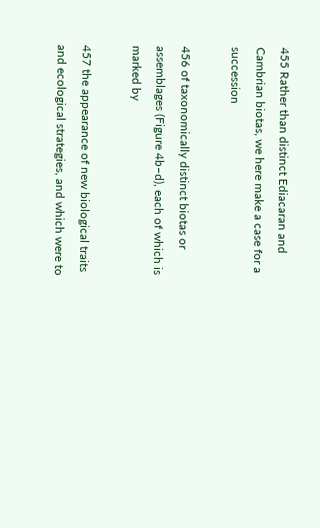455 Rather than distinct Ediacaran and Cambrian biotas, we here make a case for a succession

456 of taxonomically distinct biotas or assemblages (Figure 4b–d), each of which is marked by

457 the appearance of new biological traits and ecological strategies, and which were to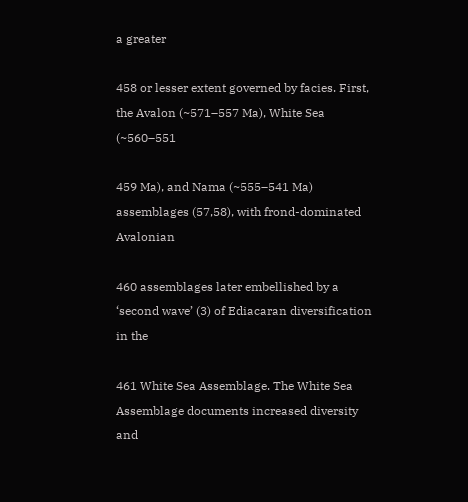a greater

458 or lesser extent governed by facies. First, the Avalon (~571–557 Ma), White Sea (~560–551

459 Ma), and Nama (~555–541 Ma) assemblages (57,58), with frond-dominated Avalonian

460 assemblages later embellished by a ‘second wave’ (3) of Ediacaran diversification in the

461 White Sea Assemblage. The White Sea Assemblage documents increased diversity and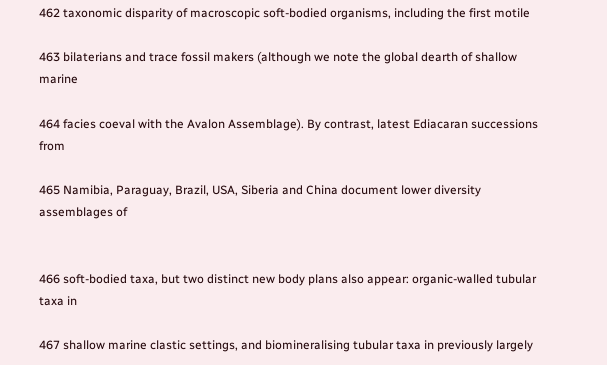462 taxonomic disparity of macroscopic soft-bodied organisms, including the first motile

463 bilaterians and trace fossil makers (although we note the global dearth of shallow marine

464 facies coeval with the Avalon Assemblage). By contrast, latest Ediacaran successions from

465 Namibia, Paraguay, Brazil, USA, Siberia and China document lower diversity assemblages of


466 soft-bodied taxa, but two distinct new body plans also appear: organic-walled tubular taxa in

467 shallow marine clastic settings, and biomineralising tubular taxa in previously largely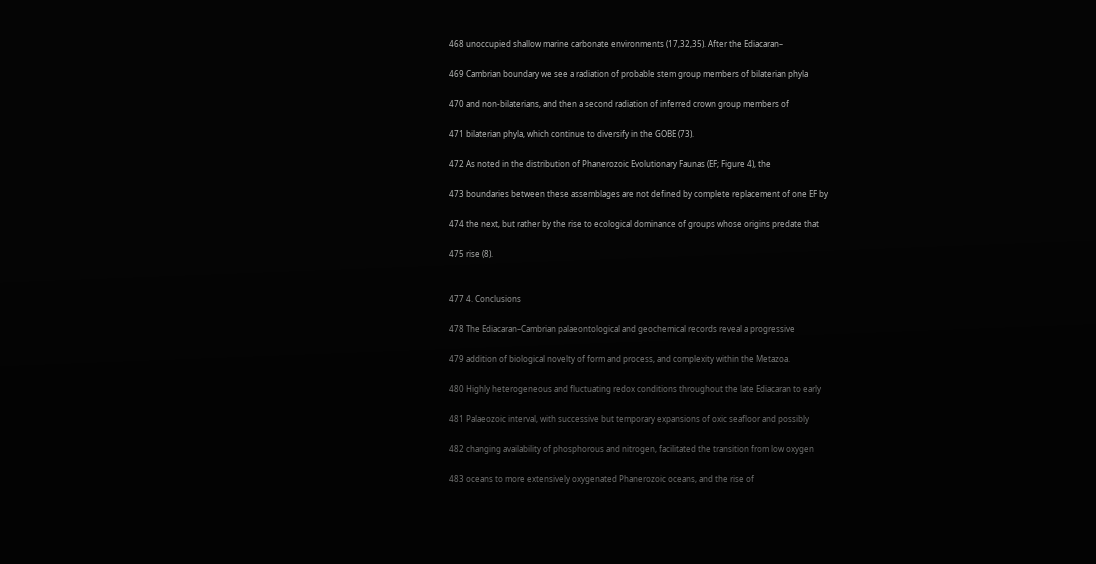468 unoccupied shallow marine carbonate environments (17,32,35). After the Ediacaran–

469 Cambrian boundary we see a radiation of probable stem group members of bilaterian phyla

470 and non-bilaterians, and then a second radiation of inferred crown group members of

471 bilaterian phyla, which continue to diversify in the GOBE (73).

472 As noted in the distribution of Phanerozoic Evolutionary Faunas (EF; Figure 4), the

473 boundaries between these assemblages are not defined by complete replacement of one EF by

474 the next, but rather by the rise to ecological dominance of groups whose origins predate that

475 rise (8).


477 4. Conclusions

478 The Ediacaran–Cambrian palaeontological and geochemical records reveal a progressive

479 addition of biological novelty of form and process, and complexity within the Metazoa.

480 Highly heterogeneous and fluctuating redox conditions throughout the late Ediacaran to early

481 Palaeozoic interval, with successive but temporary expansions of oxic seafloor and possibly

482 changing availability of phosphorous and nitrogen, facilitated the transition from low oxygen

483 oceans to more extensively oxygenated Phanerozoic oceans, and the rise of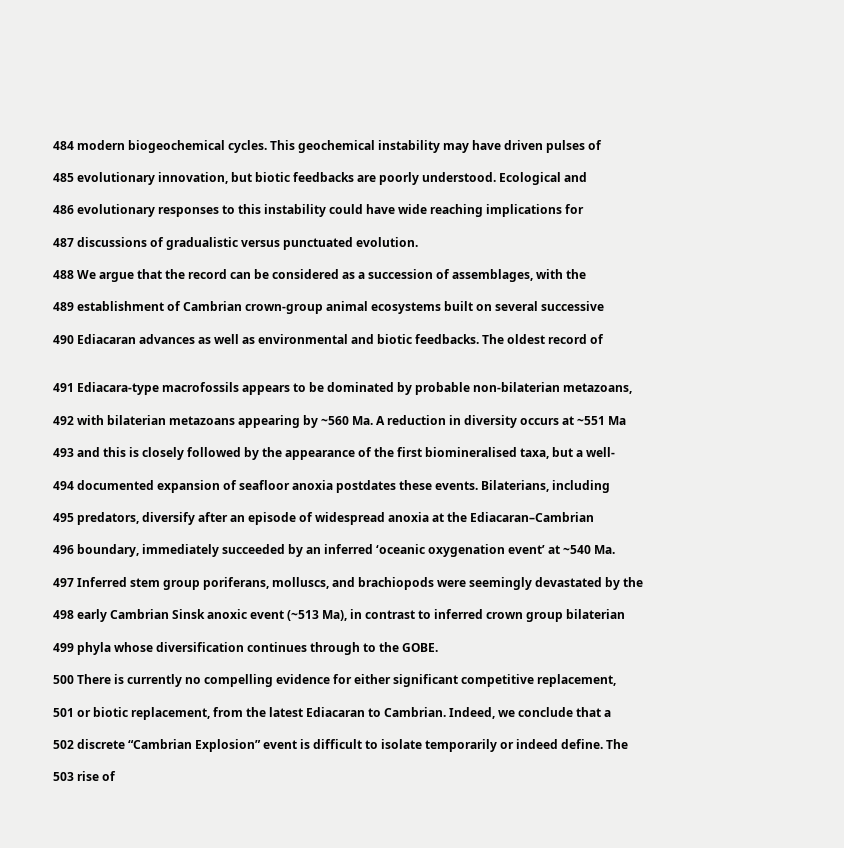484 modern biogeochemical cycles. This geochemical instability may have driven pulses of

485 evolutionary innovation, but biotic feedbacks are poorly understood. Ecological and

486 evolutionary responses to this instability could have wide reaching implications for

487 discussions of gradualistic versus punctuated evolution.

488 We argue that the record can be considered as a succession of assemblages, with the

489 establishment of Cambrian crown-group animal ecosystems built on several successive

490 Ediacaran advances as well as environmental and biotic feedbacks. The oldest record of


491 Ediacara-type macrofossils appears to be dominated by probable non-bilaterian metazoans,

492 with bilaterian metazoans appearing by ~560 Ma. A reduction in diversity occurs at ~551 Ma

493 and this is closely followed by the appearance of the first biomineralised taxa, but a well-

494 documented expansion of seafloor anoxia postdates these events. Bilaterians, including

495 predators, diversify after an episode of widespread anoxia at the Ediacaran–Cambrian

496 boundary, immediately succeeded by an inferred ‘oceanic oxygenation event’ at ~540 Ma.

497 Inferred stem group poriferans, molluscs, and brachiopods were seemingly devastated by the

498 early Cambrian Sinsk anoxic event (~513 Ma), in contrast to inferred crown group bilaterian

499 phyla whose diversification continues through to the GOBE.

500 There is currently no compelling evidence for either significant competitive replacement,

501 or biotic replacement, from the latest Ediacaran to Cambrian. Indeed, we conclude that a

502 discrete “Cambrian Explosion” event is difficult to isolate temporarily or indeed define. The

503 rise of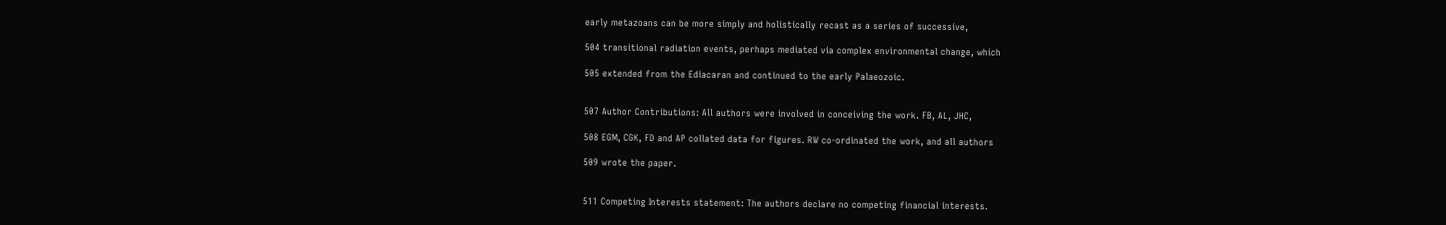early metazoans can be more simply and holistically recast as a series of successive,

504 transitional radiation events, perhaps mediated via complex environmental change, which

505 extended from the Ediacaran and continued to the early Palaeozoic.


507 Author Contributions: All authors were involved in conceiving the work. FB, AL, JHC,

508 EGM, CGK, FD and AP collated data for figures. RW co-ordinated the work, and all authors

509 wrote the paper.


511 Competing Interests statement: The authors declare no competing financial interests.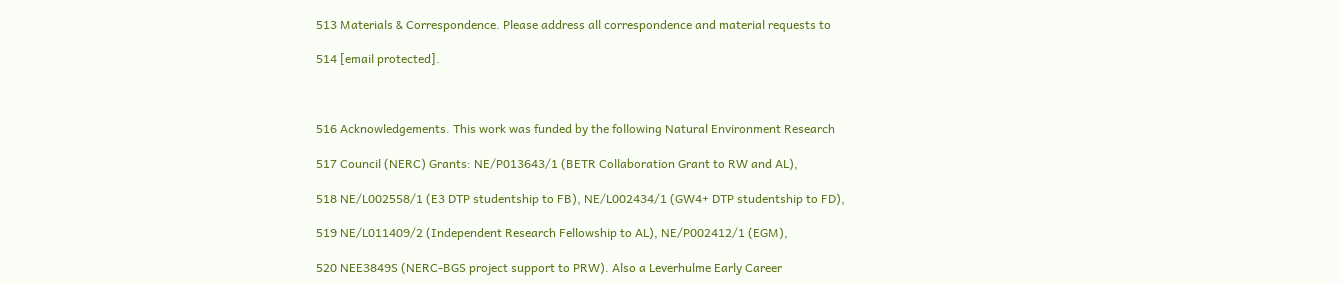513 Materials & Correspondence. Please address all correspondence and material requests to

514 [email protected].



516 Acknowledgements. This work was funded by the following Natural Environment Research

517 Council (NERC) Grants: NE/P013643/1 (BETR Collaboration Grant to RW and AL),

518 NE/L002558/1 (E3 DTP studentship to FB), NE/L002434/1 (GW4+ DTP studentship to FD),

519 NE/L011409/2 (Independent Research Fellowship to AL), NE/P002412/1 (EGM),

520 NEE3849S (NERC-BGS project support to PRW). Also a Leverhulme Early Career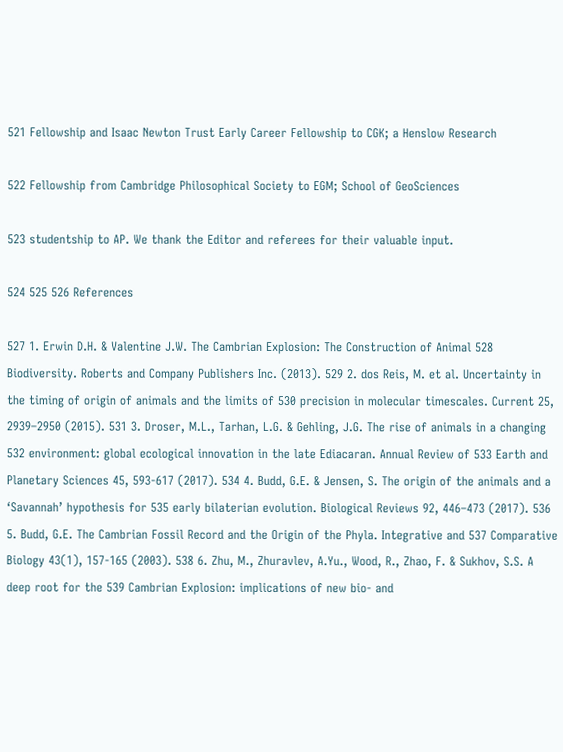521 Fellowship and Isaac Newton Trust Early Career Fellowship to CGK; a Henslow Research

522 Fellowship from Cambridge Philosophical Society to EGM; School of GeoSciences

523 studentship to AP. We thank the Editor and referees for their valuable input.

524 525 526 References

527 1. Erwin D.H. & Valentine J.W. The Cambrian Explosion: The Construction of Animal 528 Biodiversity. Roberts and Company Publishers Inc. (2013). 529 2. dos Reis, M. et al. Uncertainty in the timing of origin of animals and the limits of 530 precision in molecular timescales. Current 25, 2939–2950 (2015). 531 3. Droser, M.L., Tarhan, L.G. & Gehling, J.G. The rise of animals in a changing 532 environment: global ecological innovation in the late Ediacaran. Annual Review of 533 Earth and Planetary Sciences 45, 593-617 (2017). 534 4. Budd, G.E. & Jensen, S. The origin of the animals and a ‘Savannah’ hypothesis for 535 early bilaterian evolution. Biological Reviews 92, 446–473 (2017). 536 5. Budd, G.E. The Cambrian Fossil Record and the Origin of the Phyla. Integrative and 537 Comparative Biology 43(1), 157-165 (2003). 538 6. Zhu, M., Zhuravlev, A.Yu., Wood, R., Zhao, F. & Sukhov, S.S. A deep root for the 539 Cambrian Explosion: implications of new bio- and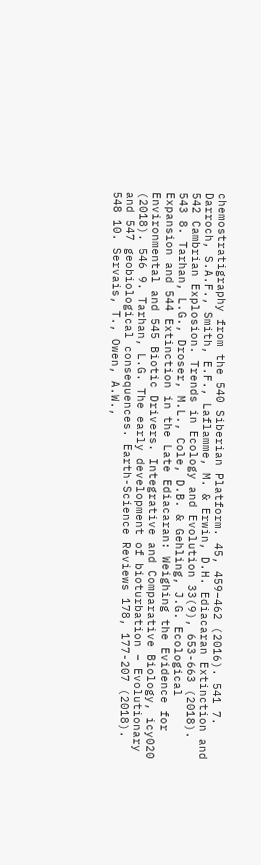chemostratigraphy from the 540 Siberian Platform. 45, 459–462 (2016). 541 7. Darroch, S.A.F., Smith, E.F., Laflamme, M. & Erwin, D.H. Ediacaran Extinction and 542 Cambrian Explosion. Trends in Ecology and Evolution 33(9), 653-663 (2018). 543 8. Tarhan, L.G., Droser, M.L., Cole, D.B. & Gehling, J.G. Ecological Expansion and 544 Extinction in the Late Ediacaran: Weighing the Evidence for Environmental and 545 Biotic Drivers. Integrative and Comparative Biology, icy020 (2018). 546 9. Tarhan, L.G. The early development of bioturbation – Evolutionary and 547 geobiological consequences. Earth-Science Reviews 178, 177-207 (2018). 548 10. Servais, T., Owen, A.W.,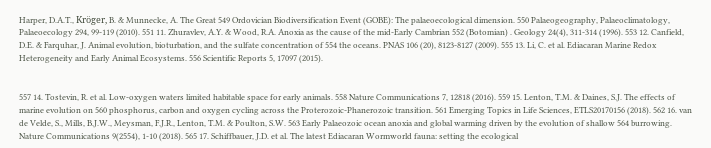Harper, D.A.T., Kröger, B. & Munnecke, A. The Great 549 Ordovician Biodiversification Event (GOBE): The palaeoecological dimension. 550 Palaeogeography, Palaeoclimatology, Palaeoecology 294, 99-119 (2010). 551 11. Zhuravlev, A.Y. & Wood, R.A. Anoxia as the cause of the mid-Early Cambrian 552 (Botomian) . Geology 24(4), 311-314 (1996). 553 12. Canfield, D.E. & Farquhar, J. Animal evolution, bioturbation, and the sulfate concentration of 554 the oceans. PNAS 106 (20), 8123-8127 (2009). 555 13. Li, C. et al. Ediacaran Marine Redox Heterogeneity and Early Animal Ecosystems. 556 Scientific Reports 5, 17097 (2015).


557 14. Tostevin, R. et al. Low-oxygen waters limited habitable space for early animals. 558 Nature Communications 7, 12818 (2016). 559 15. Lenton, T.M. & Daines, S.J. The effects of marine evolution on 560 phosphorus, carbon and oxygen cycling across the Proterozoic-Phanerozoic transition. 561 Emerging Topics in Life Sciences, ETLS20170156 (2018). 562 16. van de Velde, S., Mills, B.J.W., Meysman, F.J.R., Lenton, T.M. & Poulton, S.W. 563 Early Palaeozoic ocean anoxia and global warming driven by the evolution of shallow 564 burrowing. Nature Communications 9(2554), 1-10 (2018). 565 17. Schiffbauer, J.D. et al. The latest Ediacaran Wormworld fauna: setting the ecological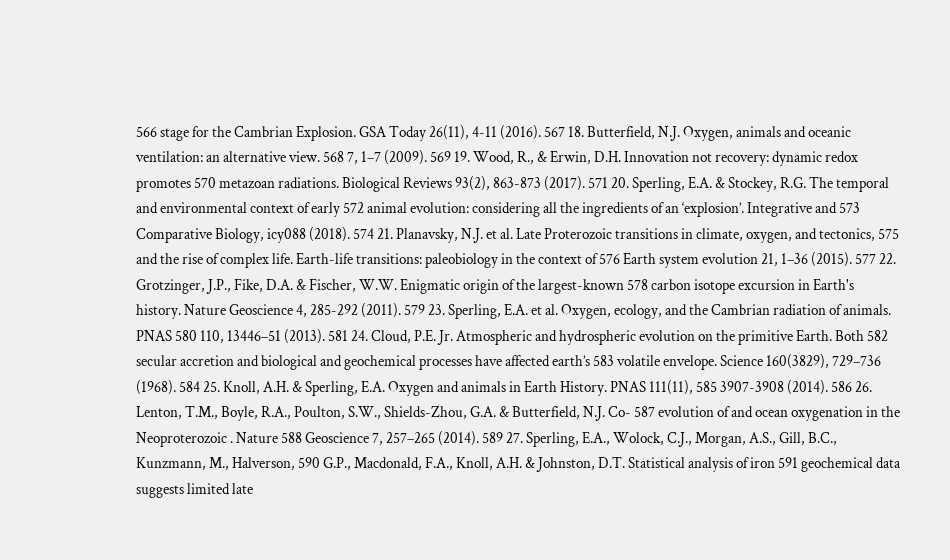566 stage for the Cambrian Explosion. GSA Today 26(11), 4-11 (2016). 567 18. Butterfield, N.J. Oxygen, animals and oceanic ventilation: an alternative view. 568 7, 1–7 (2009). 569 19. Wood, R., & Erwin, D.H. Innovation not recovery: dynamic redox promotes 570 metazoan radiations. Biological Reviews 93(2), 863-873 (2017). 571 20. Sperling, E.A. & Stockey, R.G. The temporal and environmental context of early 572 animal evolution: considering all the ingredients of an ‘explosion’. Integrative and 573 Comparative Biology, icy088 (2018). 574 21. Planavsky, N.J. et al. Late Proterozoic transitions in climate, oxygen, and tectonics, 575 and the rise of complex life. Earth-life transitions: paleobiology in the context of 576 Earth system evolution 21, 1–36 (2015). 577 22. Grotzinger, J.P., Fike, D.A. & Fischer, W.W. Enigmatic origin of the largest-known 578 carbon isotope excursion in Earth's history. Nature Geoscience 4, 285-292 (2011). 579 23. Sperling, E.A. et al. Oxygen, ecology, and the Cambrian radiation of animals. PNAS 580 110, 13446–51 (2013). 581 24. Cloud, P.E. Jr. Atmospheric and hydrospheric evolution on the primitive Earth. Both 582 secular accretion and biological and geochemical processes have affected earth’s 583 volatile envelope. Science 160(3829), 729–736 (1968). 584 25. Knoll, A.H. & Sperling, E.A. Oxygen and animals in Earth History. PNAS 111(11), 585 3907-3908 (2014). 586 26. Lenton, T.M., Boyle, R.A., Poulton, S.W., Shields-Zhou, G.A. & Butterfield, N.J. Co- 587 evolution of and ocean oxygenation in the Neoproterozoic . Nature 588 Geoscience 7, 257–265 (2014). 589 27. Sperling, E.A., Wolock, C.J., Morgan, A.S., Gill, B.C., Kunzmann, M., Halverson, 590 G.P., Macdonald, F.A., Knoll, A.H. & Johnston, D.T. Statistical analysis of iron 591 geochemical data suggests limited late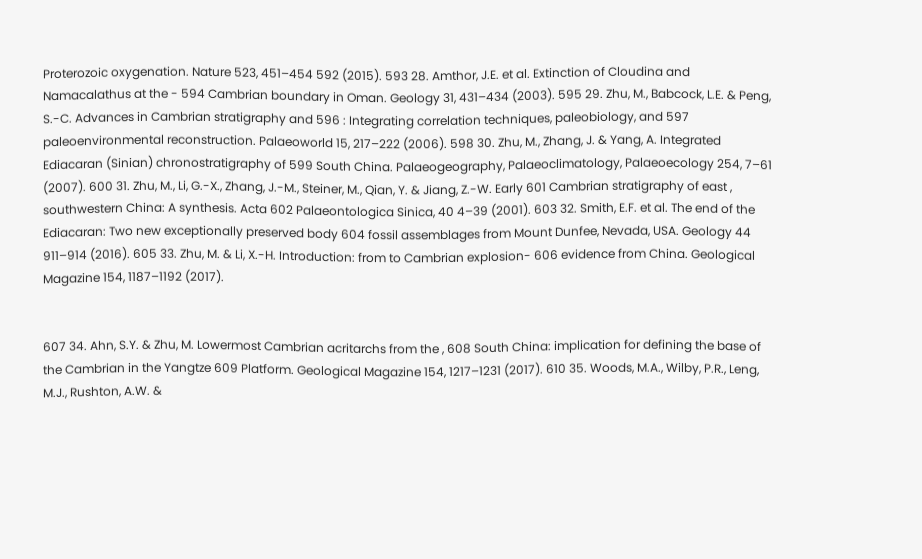Proterozoic oxygenation. Nature 523, 451–454 592 (2015). 593 28. Amthor, J.E. et al. Extinction of Cloudina and Namacalathus at the - 594 Cambrian boundary in Oman. Geology 31, 431–434 (2003). 595 29. Zhu, M., Babcock, L.E. & Peng, S.-C. Advances in Cambrian stratigraphy and 596 : Integrating correlation techniques, paleobiology, and 597 paleoenvironmental reconstruction. Palaeoworld 15, 217–222 (2006). 598 30. Zhu, M., Zhang, J. & Yang, A. Integrated Ediacaran (Sinian) chronostratigraphy of 599 South China. Palaeogeography, Palaeoclimatology, Palaeoecology 254, 7–61 (2007). 600 31. Zhu, M., Li, G.-X., Zhang, J.-M., Steiner, M., Qian, Y. & Jiang, Z.-W. Early 601 Cambrian stratigraphy of east , southwestern China: A synthesis. Acta 602 Palaeontologica Sinica, 40 4–39 (2001). 603 32. Smith, E.F. et al. The end of the Ediacaran: Two new exceptionally preserved body 604 fossil assemblages from Mount Dunfee, Nevada, USA. Geology 44 911–914 (2016). 605 33. Zhu, M. & Li, X.-H. Introduction: from to Cambrian explosion- 606 evidence from China. Geological Magazine 154, 1187–1192 (2017).


607 34. Ahn, S.Y. & Zhu, M. Lowermost Cambrian acritarchs from the , 608 South China: implication for defining the base of the Cambrian in the Yangtze 609 Platform. Geological Magazine 154, 1217–1231 (2017). 610 35. Woods, M.A., Wilby, P.R., Leng, M.J., Rushton, A.W. &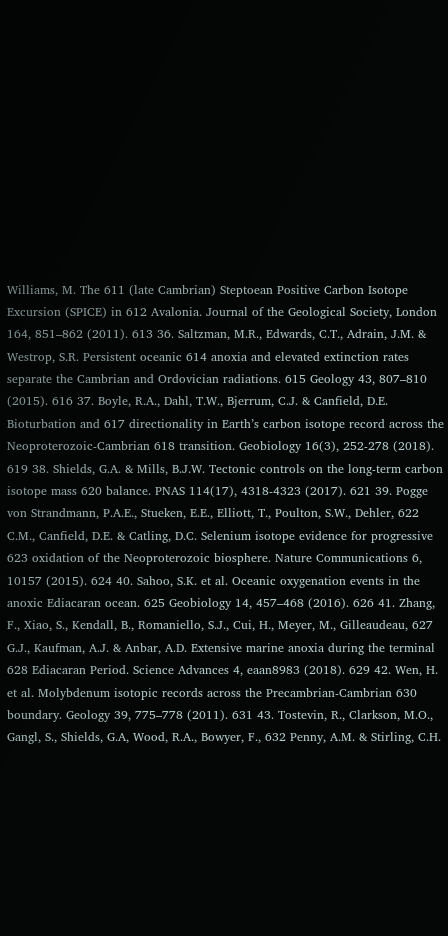Williams, M. The 611 (late Cambrian) Steptoean Positive Carbon Isotope Excursion (SPICE) in 612 Avalonia. Journal of the Geological Society, London 164, 851–862 (2011). 613 36. Saltzman, M.R., Edwards, C.T., Adrain, J.M. & Westrop, S.R. Persistent oceanic 614 anoxia and elevated extinction rates separate the Cambrian and Ordovician radiations. 615 Geology 43, 807–810 (2015). 616 37. Boyle, R.A., Dahl, T.W., Bjerrum, C.J. & Canfield, D.E. Bioturbation and 617 directionality in Earth’s carbon isotope record across the Neoproterozoic-Cambrian 618 transition. Geobiology 16(3), 252-278 (2018). 619 38. Shields, G.A. & Mills, B.J.W. Tectonic controls on the long-term carbon isotope mass 620 balance. PNAS 114(17), 4318-4323 (2017). 621 39. Pogge von Strandmann, P.A.E., Stueken, E.E., Elliott, T., Poulton, S.W., Dehler, 622 C.M., Canfield, D.E. & Catling, D.C. Selenium isotope evidence for progressive 623 oxidation of the Neoproterozoic biosphere. Nature Communications 6, 10157 (2015). 624 40. Sahoo, S.K. et al. Oceanic oxygenation events in the anoxic Ediacaran ocean. 625 Geobiology 14, 457–468 (2016). 626 41. Zhang, F., Xiao, S., Kendall, B., Romaniello, S.J., Cui, H., Meyer, M., Gilleaudeau, 627 G.J., Kaufman, A.J. & Anbar, A.D. Extensive marine anoxia during the terminal 628 Ediacaran Period. Science Advances 4, eaan8983 (2018). 629 42. Wen, H. et al. Molybdenum isotopic records across the Precambrian-Cambrian 630 boundary. Geology 39, 775–778 (2011). 631 43. Tostevin, R., Clarkson, M.O., Gangl, S., Shields, G.A, Wood, R.A., Bowyer, F., 632 Penny, A.M. & Stirling, C.H.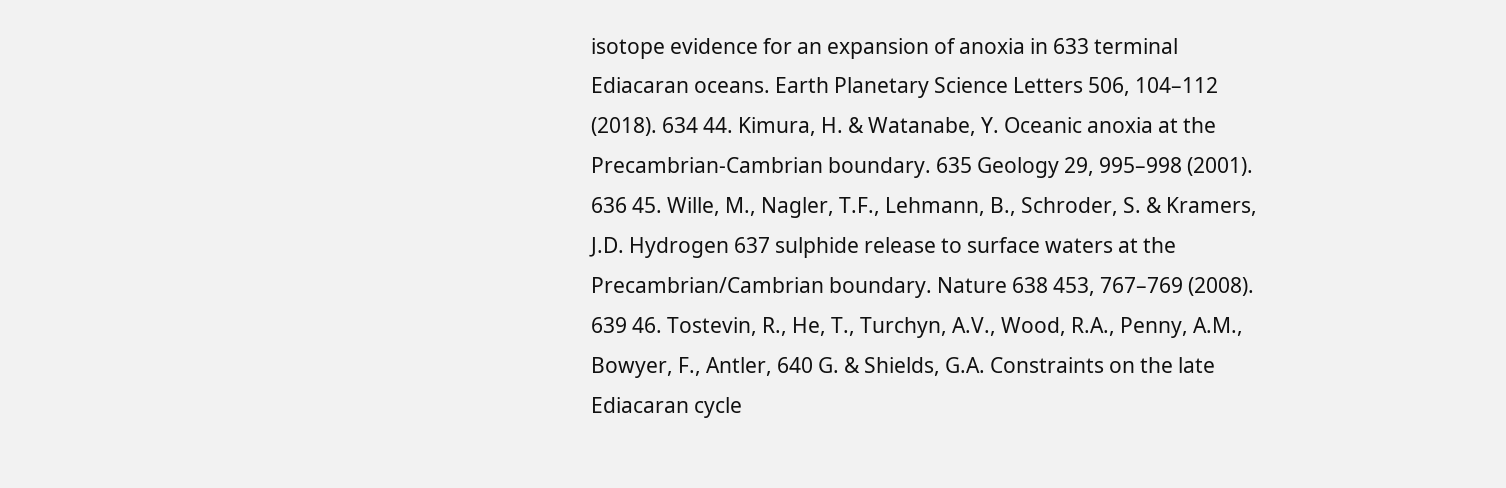isotope evidence for an expansion of anoxia in 633 terminal Ediacaran oceans. Earth Planetary Science Letters 506, 104–112 (2018). 634 44. Kimura, H. & Watanabe, Y. Oceanic anoxia at the Precambrian-Cambrian boundary. 635 Geology 29, 995–998 (2001). 636 45. Wille, M., Nagler, T.F., Lehmann, B., Schroder, S. & Kramers, J.D. Hydrogen 637 sulphide release to surface waters at the Precambrian/Cambrian boundary. Nature 638 453, 767–769 (2008). 639 46. Tostevin, R., He, T., Turchyn, A.V., Wood, R.A., Penny, A.M., Bowyer, F., Antler, 640 G. & Shields, G.A. Constraints on the late Ediacaran cycle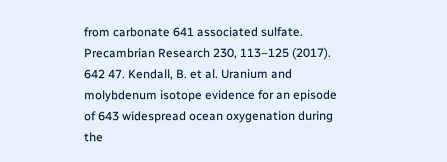from carbonate 641 associated sulfate. Precambrian Research 230, 113–125 (2017). 642 47. Kendall, B. et al. Uranium and molybdenum isotope evidence for an episode of 643 widespread ocean oxygenation during the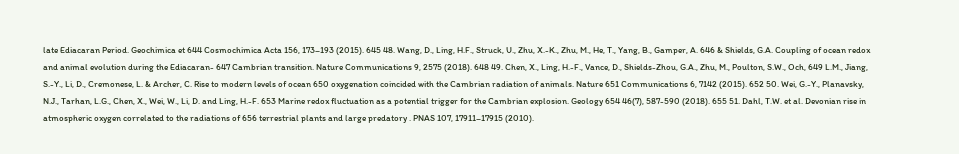late Ediacaran Period. Geochimica et 644 Cosmochimica Acta 156, 173–193 (2015). 645 48. Wang, D., Ling, H.F., Struck, U., Zhu, X.-K., Zhu, M., He, T., Yang, B., Gamper, A. 646 & Shields, G.A. Coupling of ocean redox and animal evolution during the Ediacaran- 647 Cambrian transition. Nature Communications 9, 2575 (2018). 648 49. Chen, X., Ling, H.-F., Vance, D., Shields-Zhou, G.A., Zhu, M., Poulton, S.W., Och, 649 L.M., Jiang, S.-Y., Li, D., Cremonese, L. & Archer, C. Rise to modern levels of ocean 650 oxygenation coincided with the Cambrian radiation of animals. Nature 651 Communications 6, 7142 (2015). 652 50. Wei, G.-Y., Planavsky, N.J., Tarhan, L.G., Chen, X., Wei, W., Li, D. and Ling, H.-F. 653 Marine redox fluctuation as a potential trigger for the Cambrian explosion. Geology 654 46(7), 587-590 (2018). 655 51. Dahl, T.W. et al. Devonian rise in atmospheric oxygen correlated to the radiations of 656 terrestrial plants and large predatory . PNAS 107, 17911–17915 (2010).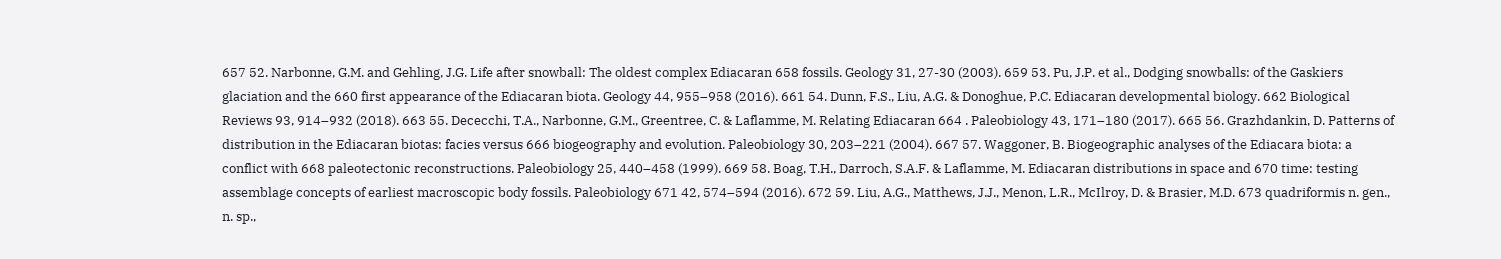657 52. Narbonne, G.M. and Gehling, J.G. Life after snowball: The oldest complex Ediacaran 658 fossils. Geology 31, 27-30 (2003). 659 53. Pu, J.P. et al., Dodging snowballs: of the Gaskiers glaciation and the 660 first appearance of the Ediacaran biota. Geology 44, 955–958 (2016). 661 54. Dunn, F.S., Liu, A.G. & Donoghue, P.C. Ediacaran developmental biology. 662 Biological Reviews 93, 914–932 (2018). 663 55. Dececchi, T.A., Narbonne, G.M., Greentree, C. & Laflamme, M. Relating Ediacaran 664 . Paleobiology 43, 171–180 (2017). 665 56. Grazhdankin, D. Patterns of distribution in the Ediacaran biotas: facies versus 666 biogeography and evolution. Paleobiology 30, 203–221 (2004). 667 57. Waggoner, B. Biogeographic analyses of the Ediacara biota: a conflict with 668 paleotectonic reconstructions. Paleobiology 25, 440–458 (1999). 669 58. Boag, T.H., Darroch, S.A.F. & Laflamme, M. Ediacaran distributions in space and 670 time: testing assemblage concepts of earliest macroscopic body fossils. Paleobiology 671 42, 574–594 (2016). 672 59. Liu, A.G., Matthews, J.J., Menon, L.R., McIlroy, D. & Brasier, M.D. 673 quadriformis n. gen., n. sp.,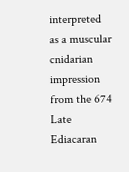interpreted as a muscular cnidarian impression from the 674 Late Ediacaran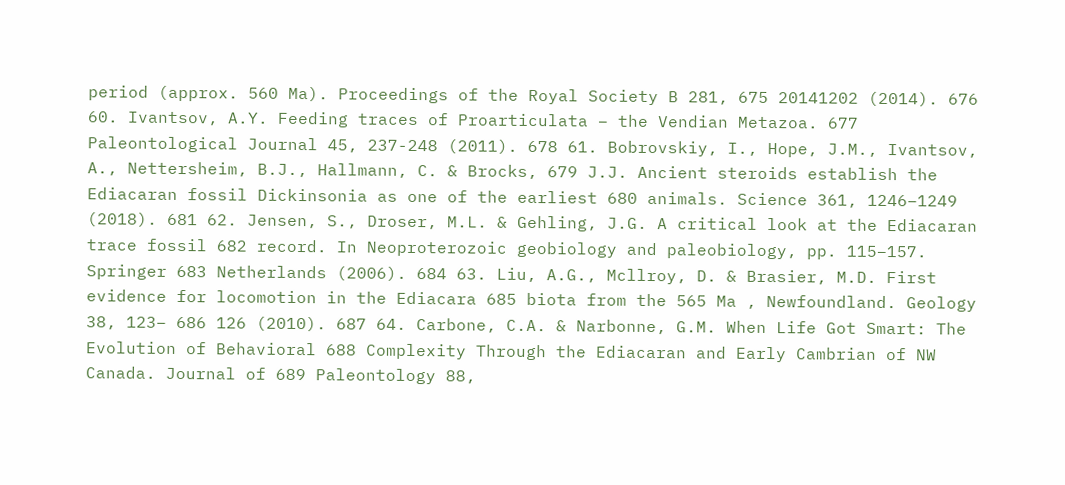period (approx. 560 Ma). Proceedings of the Royal Society B 281, 675 20141202 (2014). 676 60. Ivantsov, A.Y. Feeding traces of Proarticulata – the Vendian Metazoa. 677 Paleontological Journal 45, 237-248 (2011). 678 61. Bobrovskiy, I., Hope, J.M., Ivantsov, A., Nettersheim, B.J., Hallmann, C. & Brocks, 679 J.J. Ancient steroids establish the Ediacaran fossil Dickinsonia as one of the earliest 680 animals. Science 361, 1246–1249 (2018). 681 62. Jensen, S., Droser, M.L. & Gehling, J.G. A critical look at the Ediacaran trace fossil 682 record. In Neoproterozoic geobiology and paleobiology, pp. 115–157. Springer 683 Netherlands (2006). 684 63. Liu, A.G., Mcllroy, D. & Brasier, M.D. First evidence for locomotion in the Ediacara 685 biota from the 565 Ma , Newfoundland. Geology 38, 123– 686 126 (2010). 687 64. Carbone, C.A. & Narbonne, G.M. When Life Got Smart: The Evolution of Behavioral 688 Complexity Through the Ediacaran and Early Cambrian of NW Canada. Journal of 689 Paleontology 88,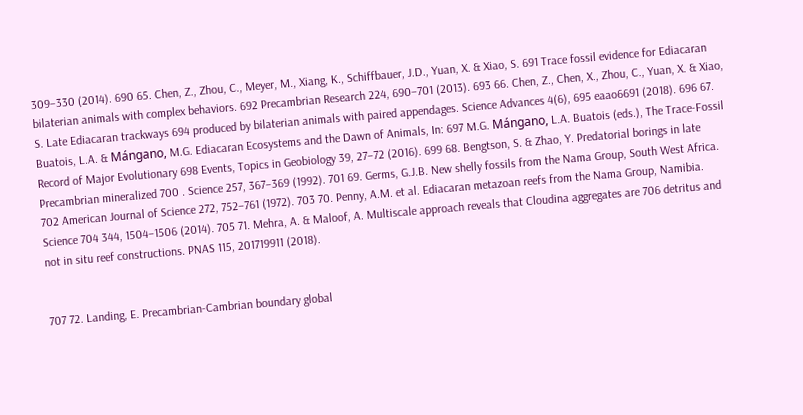309–330 (2014). 690 65. Chen, Z., Zhou, C., Meyer, M., Xiang, K., Schiffbauer, J.D., Yuan, X. & Xiao, S. 691 Trace fossil evidence for Ediacaran bilaterian animals with complex behaviors. 692 Precambrian Research 224, 690–701 (2013). 693 66. Chen, Z., Chen, X., Zhou, C., Yuan, X. & Xiao, S. Late Ediacaran trackways 694 produced by bilaterian animals with paired appendages. Science Advances 4(6), 695 eaao6691 (2018). 696 67. Buatois, L.A. & Mángano, M.G. Ediacaran Ecosystems and the Dawn of Animals, In: 697 M.G. Mángano, L.A. Buatois (eds.), The Trace-Fossil Record of Major Evolutionary 698 Events, Topics in Geobiology 39, 27–72 (2016). 699 68. Bengtson, S. & Zhao, Y. Predatorial borings in late Precambrian mineralized 700 . Science 257, 367–369 (1992). 701 69. Germs, G.J.B. New shelly fossils from the Nama Group, South West Africa. 702 American Journal of Science 272, 752–761 (1972). 703 70. Penny, A.M. et al. Ediacaran metazoan reefs from the Nama Group, Namibia. Science 704 344, 1504–1506 (2014). 705 71. Mehra, A. & Maloof, A. Multiscale approach reveals that Cloudina aggregates are 706 detritus and not in situ reef constructions. PNAS 115, 201719911 (2018).


707 72. Landing, E. Precambrian-Cambrian boundary global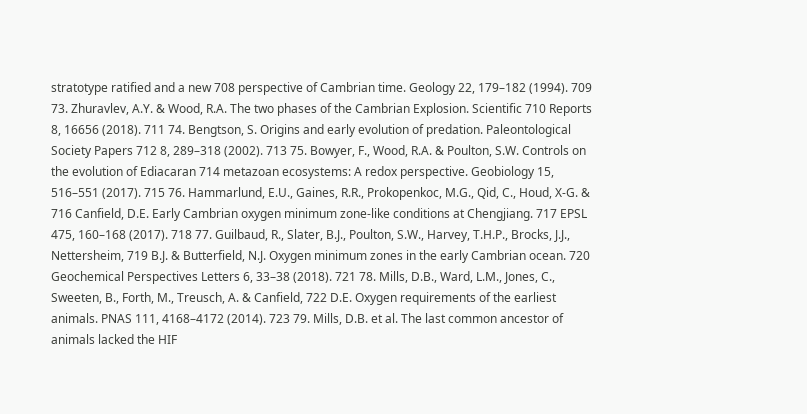stratotype ratified and a new 708 perspective of Cambrian time. Geology 22, 179–182 (1994). 709 73. Zhuravlev, A.Y. & Wood, R.A. The two phases of the Cambrian Explosion. Scientific 710 Reports 8, 16656 (2018). 711 74. Bengtson, S. Origins and early evolution of predation. Paleontological Society Papers 712 8, 289–318 (2002). 713 75. Bowyer, F., Wood, R.A. & Poulton, S.W. Controls on the evolution of Ediacaran 714 metazoan ecosystems: A redox perspective. Geobiology 15, 516–551 (2017). 715 76. Hammarlund, E.U., Gaines, R.R., Prokopenkoc, M.G., Qid, C., Houd, X-G. & 716 Canfield, D.E. Early Cambrian oxygen minimum zone-like conditions at Chengjiang. 717 EPSL 475, 160–168 (2017). 718 77. Guilbaud, R., Slater, B.J., Poulton, S.W., Harvey, T.H.P., Brocks, J.J., Nettersheim, 719 B.J. & Butterfield, N.J. Oxygen minimum zones in the early Cambrian ocean. 720 Geochemical Perspectives Letters 6, 33–38 (2018). 721 78. Mills, D.B., Ward, L.M., Jones, C., Sweeten, B., Forth, M., Treusch, A. & Canfield, 722 D.E. Oxygen requirements of the earliest animals. PNAS 111, 4168–4172 (2014). 723 79. Mills, D.B. et al. The last common ancestor of animals lacked the HIF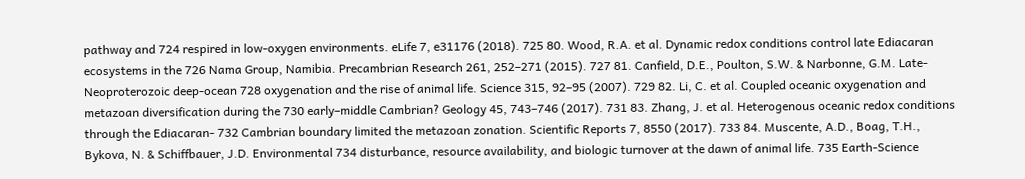pathway and 724 respired in low-oxygen environments. eLife 7, e31176 (2018). 725 80. Wood, R.A. et al. Dynamic redox conditions control late Ediacaran ecosystems in the 726 Nama Group, Namibia. Precambrian Research 261, 252–271 (2015). 727 81. Canfield, D.E., Poulton, S.W. & Narbonne, G.M. Late-Neoproterozoic deep-ocean 728 oxygenation and the rise of animal life. Science 315, 92–95 (2007). 729 82. Li, C. et al. Coupled oceanic oxygenation and metazoan diversification during the 730 early–middle Cambrian? Geology 45, 743–746 (2017). 731 83. Zhang, J. et al. Heterogenous oceanic redox conditions through the Ediacaran- 732 Cambrian boundary limited the metazoan zonation. Scientific Reports 7, 8550 (2017). 733 84. Muscente, A.D., Boag, T.H., Bykova, N. & Schiffbauer, J.D. Environmental 734 disturbance, resource availability, and biologic turnover at the dawn of animal life. 735 Earth-Science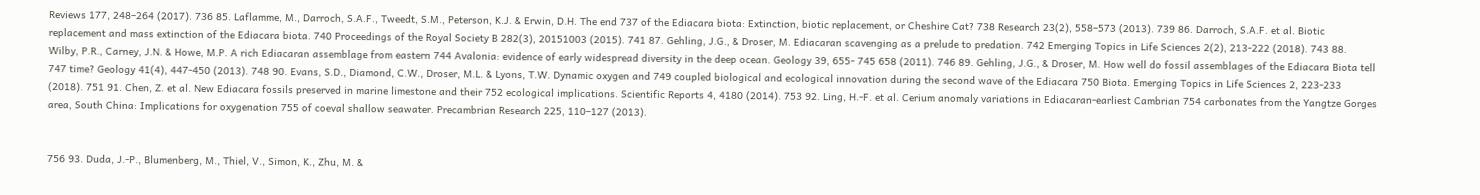Reviews 177, 248–264 (2017). 736 85. Laflamme, M., Darroch, S.A.F., Tweedt, S.M., Peterson, K.J. & Erwin, D.H. The end 737 of the Ediacara biota: Extinction, biotic replacement, or Cheshire Cat? 738 Research 23(2), 558–573 (2013). 739 86. Darroch, S.A.F. et al. Biotic replacement and mass extinction of the Ediacara biota. 740 Proceedings of the Royal Society B 282(3), 20151003 (2015). 741 87. Gehling, J.G., & Droser, M. Ediacaran scavenging as a prelude to predation. 742 Emerging Topics in Life Sciences 2(2), 213-222 (2018). 743 88. Wilby, P.R., Carney, J.N. & Howe, M.P. A rich Ediacaran assemblage from eastern 744 Avalonia: evidence of early widespread diversity in the deep ocean. Geology 39, 655- 745 658 (2011). 746 89. Gehling, J.G., & Droser, M. How well do fossil assemblages of the Ediacara Biota tell 747 time? Geology 41(4), 447-450 (2013). 748 90. Evans, S.D., Diamond, C.W., Droser, M.L. & Lyons, T.W. Dynamic oxygen and 749 coupled biological and ecological innovation during the second wave of the Ediacara 750 Biota. Emerging Topics in Life Sciences 2, 223-233 (2018). 751 91. Chen, Z. et al. New Ediacara fossils preserved in marine limestone and their 752 ecological implications. Scientific Reports 4, 4180 (2014). 753 92. Ling, H.-F. et al. Cerium anomaly variations in Ediacaran-earliest Cambrian 754 carbonates from the Yangtze Gorges area, South China: Implications for oxygenation 755 of coeval shallow seawater. Precambrian Research 225, 110–127 (2013).


756 93. Duda, J.-P., Blumenberg, M., Thiel, V., Simon, K., Zhu, M. &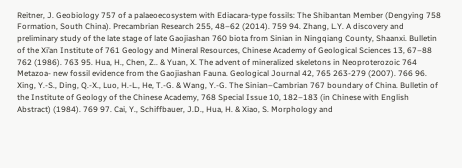Reitner, J. Geobiology 757 of a palaeoecosystem with Ediacara-type fossils: The Shibantan Member (Dengying 758 Formation, South China). Precambrian Research 255, 48–62 (2014). 759 94. Zhang, L.Y. A discovery and preliminary study of the late stage of late Gaojiashan 760 biota from Sinian in Ningqiang County, Shaanxi. Bulletin of the Xi’an Institute of 761 Geology and Mineral Resources, Chinese Academy of Geological Sciences 13, 67–88 762 (1986). 763 95. Hua, H., Chen, Z.. & Yuan, X. The advent of mineralized skeletons in Neoproterozoic 764 Metazoa- new fossil evidence from the Gaojiashan Fauna. Geological Journal 42, 765 263-279 (2007). 766 96. Xing, Y.-S., Ding, Q.-X., Luo, H.-L., He, T.-G. & Wang, Y.-G. The Sinian–Cambrian 767 boundary of China. Bulletin of the Institute of Geology of the Chinese Academy, 768 Special Issue 10, 182–183 (in Chinese with English Abstract) (1984). 769 97. Cai, Y., Schiffbauer, J.D., Hua, H. & Xiao, S. Morphology and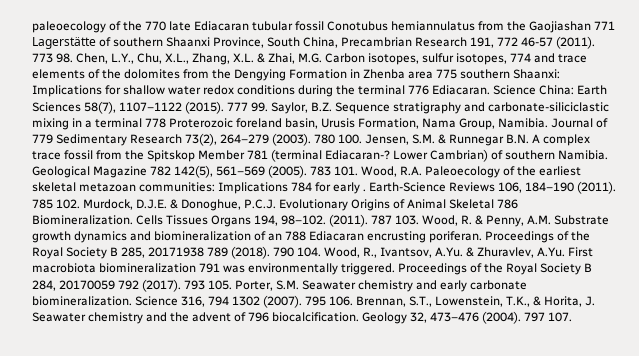paleoecology of the 770 late Ediacaran tubular fossil Conotubus hemiannulatus from the Gaojiashan 771 Lagerstätte of southern Shaanxi Province, South China, Precambrian Research 191, 772 46-57 (2011). 773 98. Chen, L.Y., Chu, X.L., Zhang, X.L. & Zhai, M.G. Carbon isotopes, sulfur isotopes, 774 and trace elements of the dolomites from the Dengying Formation in Zhenba area 775 southern Shaanxi: Implications for shallow water redox conditions during the terminal 776 Ediacaran. Science China: Earth Sciences 58(7), 1107–1122 (2015). 777 99. Saylor, B.Z. Sequence stratigraphy and carbonate-siliciclastic mixing in a terminal 778 Proterozoic foreland basin, Urusis Formation, Nama Group, Namibia. Journal of 779 Sedimentary Research 73(2), 264–279 (2003). 780 100. Jensen, S.M. & Runnegar B.N. A complex trace fossil from the Spitskop Member 781 (terminal Ediacaran-? Lower Cambrian) of southern Namibia. Geological Magazine 782 142(5), 561–569 (2005). 783 101. Wood, R.A. Paleoecology of the earliest skeletal metazoan communities: Implications 784 for early . Earth-Science Reviews 106, 184–190 (2011). 785 102. Murdock, D.J.E. & Donoghue, P.C.J. Evolutionary Origins of Animal Skeletal 786 Biomineralization. Cells Tissues Organs 194, 98–102. (2011). 787 103. Wood, R. & Penny, A.M. Substrate growth dynamics and biomineralization of an 788 Ediacaran encrusting poriferan. Proceedings of the Royal Society B 285, 20171938 789 (2018). 790 104. Wood, R., Ivantsov, A.Yu. & Zhuravlev, A.Yu. First macrobiota biomineralization 791 was environmentally triggered. Proceedings of the Royal Society B 284, 20170059 792 (2017). 793 105. Porter, S.M. Seawater chemistry and early carbonate biomineralization. Science 316, 794 1302 (2007). 795 106. Brennan, S.T., Lowenstein, T.K., & Horita, J. Seawater chemistry and the advent of 796 biocalcification. Geology 32, 473–476 (2004). 797 107.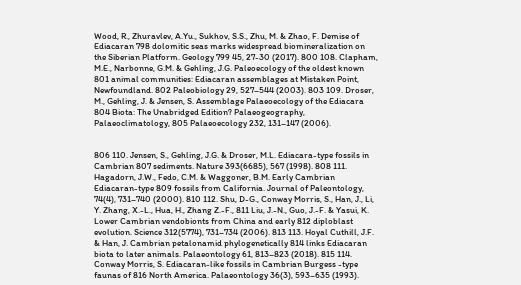Wood, R., Zhuravlev, A.Yu., Sukhov, S.S., Zhu, M. & Zhao, F. Demise of Ediacaran 798 dolomitic seas marks widespread biomineralization on the Siberian Platform. Geology 799 45, 27-30 (2017). 800 108. Clapham, M.E., Narbonne, G.M. & Gehling, J.G. Paleoecology of the oldest known 801 animal communities: Ediacaran assemblages at Mistaken Point, Newfoundland. 802 Paleobiology 29, 527–544 (2003). 803 109. Droser, M., Gehling, J. & Jensen, S. Assemblage Palaeoecology of the Ediacara 804 Biota: The Unabridged Edition? Palaeogeography, Palaeoclimatology, 805 Palaeoecology 232, 131–147 (2006).


806 110. Jensen, S., Gehling, J.G. & Droser, M.L. Ediacara-type fossils in Cambrian 807 sediments. Nature 393(6685), 567 (1998). 808 111. Hagadorn, J.W., Fedo, C.M. & Waggoner, B.M. Early Cambrian Ediacaran-type 809 fossils from California. Journal of Paleontology, 74(4), 731–740 (2000). 810 112. Shu, D-G., Conway Morris, S., Han, J., Li, Y. Zhang, X.-L., Hua, H., Zhang Z.-F., 811 Liu, J.-N., Guo, J.-F. & Yasui, K. Lower Cambrian vendobionts from China and early 812 diploblast evolution. Science 312(5774), 731–734 (2006). 813 113. Hoyal Cuthill, J.F. & Han, J. Cambrian petalonamid phylogenetically 814 links Ediacaran biota to later animals. Palaeontology 61, 813–823 (2018). 815 114. Conway Morris, S. Ediacaran-like fossils in Cambrian Burgess -type faunas of 816 North America. Palaeontology 36(3), 593–635 (1993).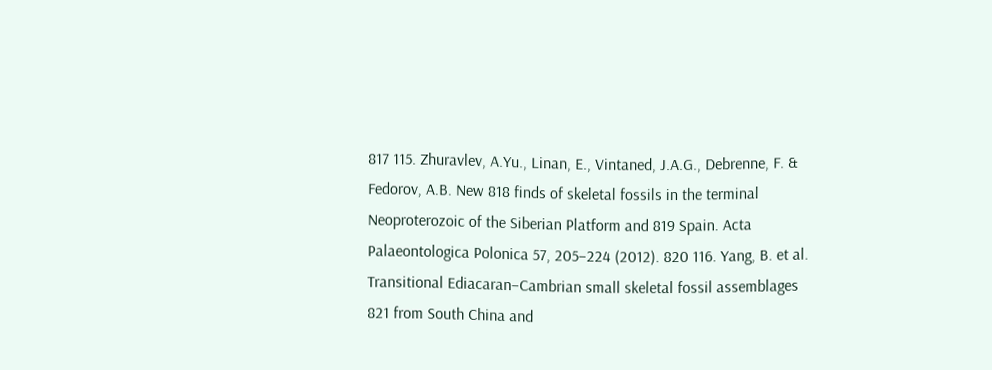817 115. Zhuravlev, A.Yu., Linan, E., Vintaned, J.A.G., Debrenne, F. & Fedorov, A.B. New 818 finds of skeletal fossils in the terminal Neoproterozoic of the Siberian Platform and 819 Spain. Acta Palaeontologica Polonica 57, 205–224 (2012). 820 116. Yang, B. et al. Transitional Ediacaran–Cambrian small skeletal fossil assemblages 821 from South China and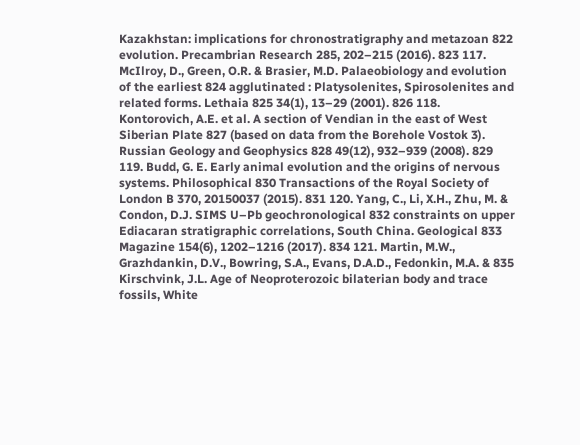Kazakhstan: implications for chronostratigraphy and metazoan 822 evolution. Precambrian Research 285, 202–215 (2016). 823 117. McIlroy, D., Green, O.R. & Brasier, M.D. Palaeobiology and evolution of the earliest 824 agglutinated : Platysolenites, Spirosolenites and related forms. Lethaia 825 34(1), 13–29 (2001). 826 118. Kontorovich, A.E. et al. A section of Vendian in the east of West Siberian Plate 827 (based on data from the Borehole Vostok 3). Russian Geology and Geophysics 828 49(12), 932–939 (2008). 829 119. Budd, G. E. Early animal evolution and the origins of nervous systems. Philosophical 830 Transactions of the Royal Society of London B 370, 20150037 (2015). 831 120. Yang, C., Li, X.H., Zhu, M. & Condon, D.J. SIMS U–Pb geochronological 832 constraints on upper Ediacaran stratigraphic correlations, South China. Geological 833 Magazine 154(6), 1202–1216 (2017). 834 121. Martin, M.W., Grazhdankin, D.V., Bowring, S.A., Evans, D.A.D., Fedonkin, M.A. & 835 Kirschvink, J.L. Age of Neoproterozoic bilaterian body and trace fossils, White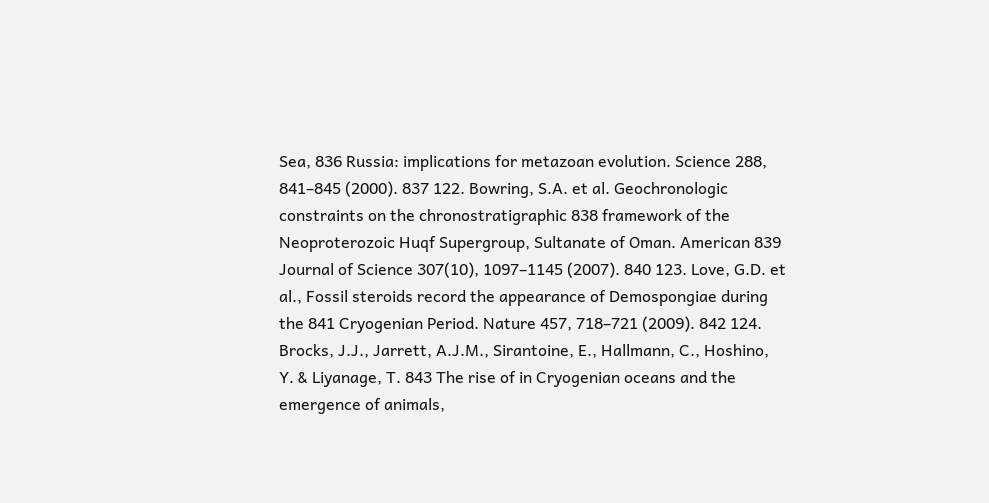Sea, 836 Russia: implications for metazoan evolution. Science 288, 841–845 (2000). 837 122. Bowring, S.A. et al. Geochronologic constraints on the chronostratigraphic 838 framework of the Neoproterozoic Huqf Supergroup, Sultanate of Oman. American 839 Journal of Science 307(10), 1097–1145 (2007). 840 123. Love, G.D. et al., Fossil steroids record the appearance of Demospongiae during the 841 Cryogenian Period. Nature 457, 718–721 (2009). 842 124. Brocks, J.J., Jarrett, A.J.M., Sirantoine, E., Hallmann, C., Hoshino, Y. & Liyanage, T. 843 The rise of in Cryogenian oceans and the emergence of animals,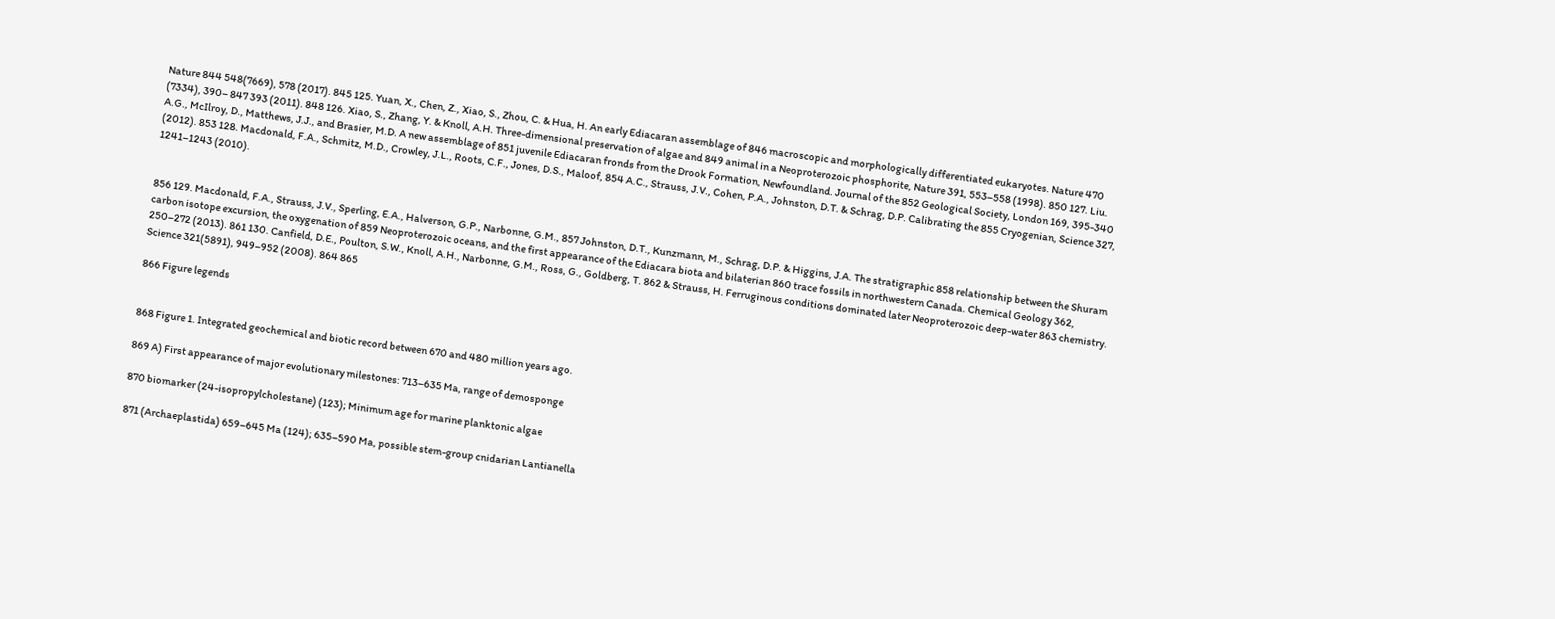Nature 844 548(7669), 578 (2017). 845 125. Yuan, X., Chen, Z., Xiao, S., Zhou, C. & Hua, H. An early Ediacaran assemblage of 846 macroscopic and morphologically differentiated eukaryotes. Nature 470 (7334), 390– 847 393 (2011). 848 126. Xiao, S., Zhang, Y. & Knoll, A.H. Three-dimensional preservation of algae and 849 animal in a Neoproterozoic phosphorite, Nature 391, 553–558 (1998). 850 127. Liu. A.G., McIlroy, D., Matthews, J.J., and Brasier, M.D. A new assemblage of 851 juvenile Ediacaran fronds from the Drook Formation, Newfoundland. Journal of the 852 Geological Society, London 169, 395-340 (2012). 853 128. Macdonald, F.A., Schmitz, M.D., Crowley, J.L., Roots, C.F., Jones, D.S., Maloof, 854 A.C., Strauss, J.V., Cohen, P.A., Johnston, D.T. & Schrag, D.P. Calibrating the 855 Cryogenian, Science 327, 1241–1243 (2010).


856 129. Macdonald, F.A., Strauss, J.V., Sperling, E.A., Halverson, G.P., Narbonne, G.M., 857 Johnston, D.T., Kunzmann, M., Schrag, D.P. & Higgins, J.A. The stratigraphic 858 relationship between the Shuram carbon isotope excursion, the oxygenation of 859 Neoproterozoic oceans, and the first appearance of the Ediacara biota and bilaterian 860 trace fossils in northwestern Canada. Chemical Geology 362, 250–272 (2013). 861 130. Canfield, D.E., Poulton, S.W., Knoll, A.H., Narbonne, G.M., Ross, G., Goldberg, T. 862 & Strauss, H. Ferruginous conditions dominated later Neoproterozoic deep-water 863 chemistry. Science 321(5891), 949–952 (2008). 864 865

866 Figure legends


868 Figure 1. Integrated geochemical and biotic record between 670 and 480 million years ago.

869 A) First appearance of major evolutionary milestones: 713–635 Ma, range of demosponge

870 biomarker (24-isopropylcholestane) (123); Minimum age for marine planktonic algae

871 (Archaeplastida) 659–645 Ma (124); 635–590 Ma, possible stem-group cnidarian Lantianella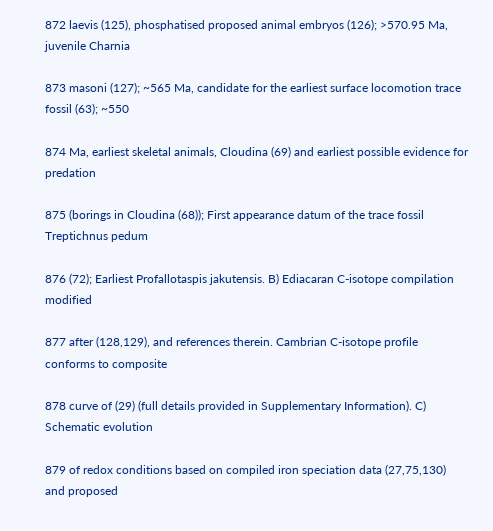872 laevis (125), phosphatised proposed animal embryos (126); >570.95 Ma, juvenile Charnia

873 masoni (127); ~565 Ma, candidate for the earliest surface locomotion trace fossil (63); ~550

874 Ma, earliest skeletal animals, Cloudina (69) and earliest possible evidence for predation

875 (borings in Cloudina (68)); First appearance datum of the trace fossil Treptichnus pedum

876 (72); Earliest Profallotaspis jakutensis. B) Ediacaran C-isotope compilation modified

877 after (128,129), and references therein. Cambrian C-isotope profile conforms to composite

878 curve of (29) (full details provided in Supplementary Information). C) Schematic evolution

879 of redox conditions based on compiled iron speciation data (27,75,130) and proposed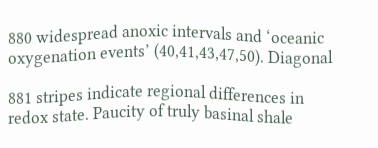880 widespread anoxic intervals and ‘oceanic oxygenation events’ (40,41,43,47,50). Diagonal

881 stripes indicate regional differences in redox state. Paucity of truly basinal shale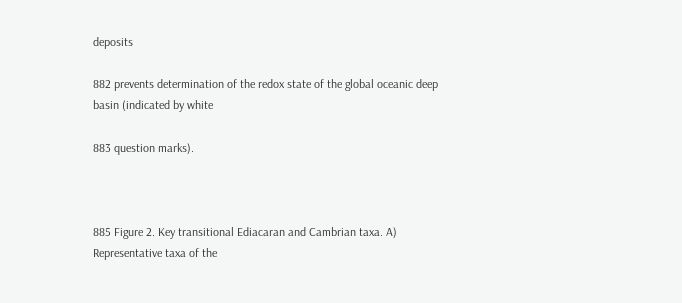deposits

882 prevents determination of the redox state of the global oceanic deep basin (indicated by white

883 question marks).



885 Figure 2. Key transitional Ediacaran and Cambrian taxa. A) Representative taxa of the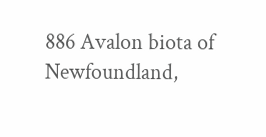886 Avalon biota of Newfoundland,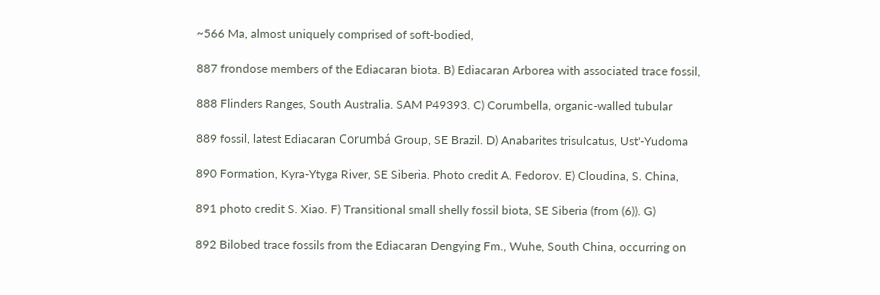~566 Ma, almost uniquely comprised of soft-bodied,

887 frondose members of the Ediacaran biota. B) Ediacaran Arborea with associated trace fossil,

888 Flinders Ranges, South Australia. SAM P49393. C) Corumbella, organic-walled tubular

889 fossil, latest Ediacaran Corumbá Group, SE Brazil. D) Anabarites trisulcatus, Ust'-Yudoma

890 Formation, Kyra-Ytyga River, SE Siberia. Photo credit A. Fedorov. E) Cloudina, S. China,

891 photo credit S. Xiao. F) Transitional small shelly fossil biota, SE Siberia (from (6)). G)

892 Bilobed trace fossils from the Ediacaran Dengying Fm., Wuhe, South China, occurring on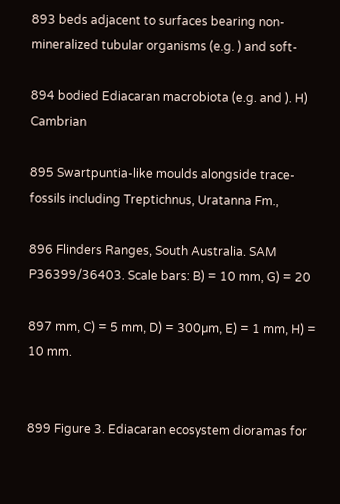893 beds adjacent to surfaces bearing non-mineralized tubular organisms (e.g. ) and soft-

894 bodied Ediacaran macrobiota (e.g. and ). H) Cambrian

895 Swartpuntia-like moulds alongside trace-fossils including Treptichnus, Uratanna Fm.,

896 Flinders Ranges, South Australia. SAM P36399/36403. Scale bars: B) = 10 mm, G) = 20

897 mm, C) = 5 mm, D) = 300µm, E) = 1 mm, H) = 10 mm.


899 Figure 3. Ediacaran ecosystem dioramas for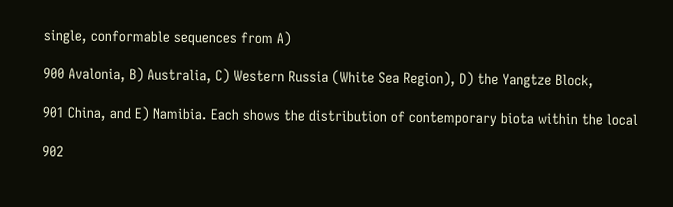single, conformable sequences from A)

900 Avalonia, B) Australia, C) Western Russia (White Sea Region), D) the Yangtze Block,

901 China, and E) Namibia. Each shows the distribution of contemporary biota within the local

902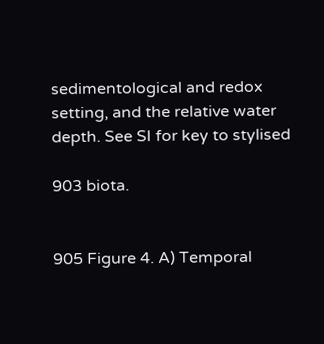sedimentological and redox setting, and the relative water depth. See SI for key to stylised

903 biota.


905 Figure 4. A) Temporal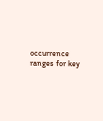occurrence ranges for key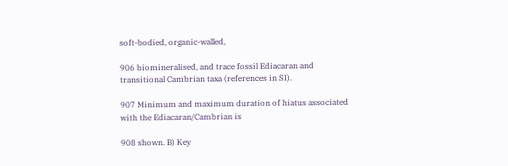soft-bodied, organic-walled,

906 biomineralised, and trace fossil Ediacaran and transitional Cambrian taxa (references in SI).

907 Minimum and maximum duration of hiatus associated with the Ediacaran/Cambrian is

908 shown. B) Key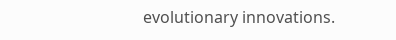evolutionary innovations.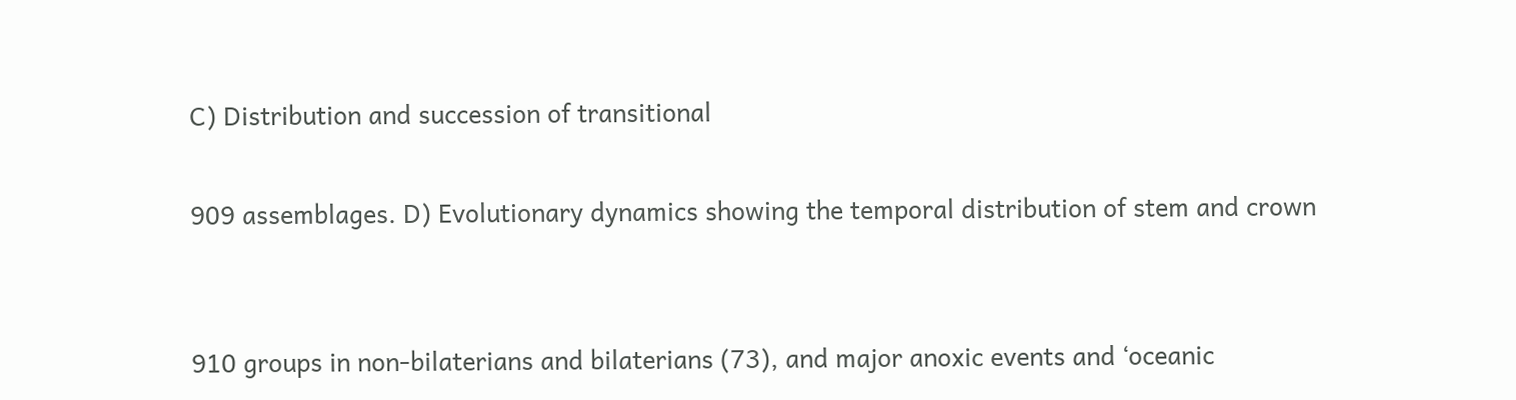C) Distribution and succession of transitional

909 assemblages. D) Evolutionary dynamics showing the temporal distribution of stem and crown


910 groups in non-bilaterians and bilaterians (73), and major anoxic events and ‘oceanic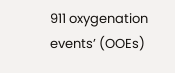911 oxygenation events’ (OOEs)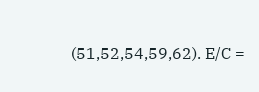(51,52,54,59,62). E/C =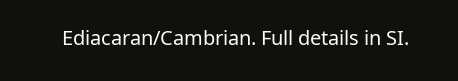Ediacaran/Cambrian. Full details in SI.